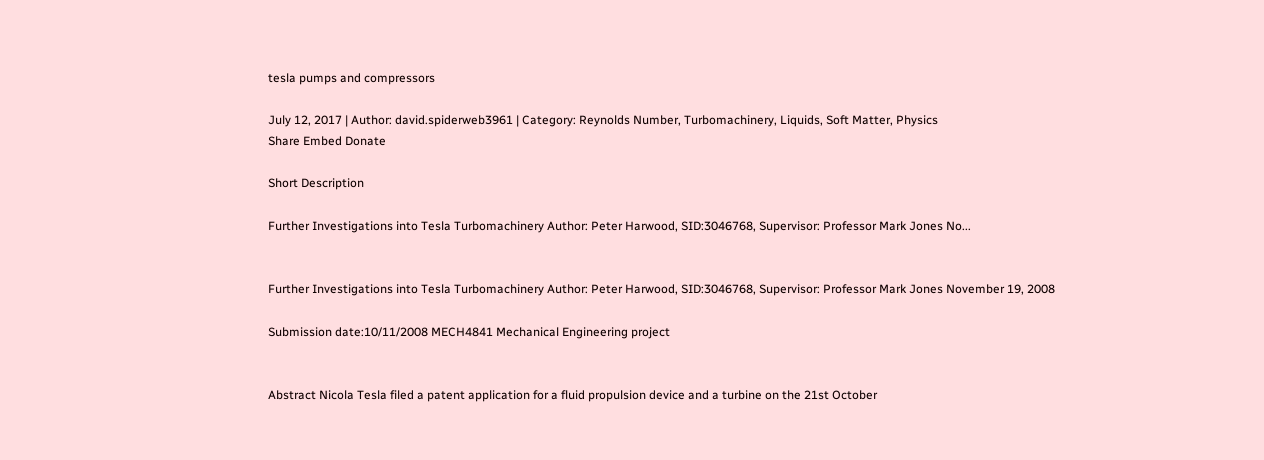tesla pumps and compressors

July 12, 2017 | Author: david.spiderweb3961 | Category: Reynolds Number, Turbomachinery, Liquids, Soft Matter, Physics
Share Embed Donate

Short Description

Further Investigations into Tesla Turbomachinery Author: Peter Harwood, SID:3046768, Supervisor: Professor Mark Jones No...


Further Investigations into Tesla Turbomachinery Author: Peter Harwood, SID:3046768, Supervisor: Professor Mark Jones November 19, 2008

Submission date:10/11/2008 MECH4841 Mechanical Engineering project


Abstract Nicola Tesla filed a patent application for a fluid propulsion device and a turbine on the 21st October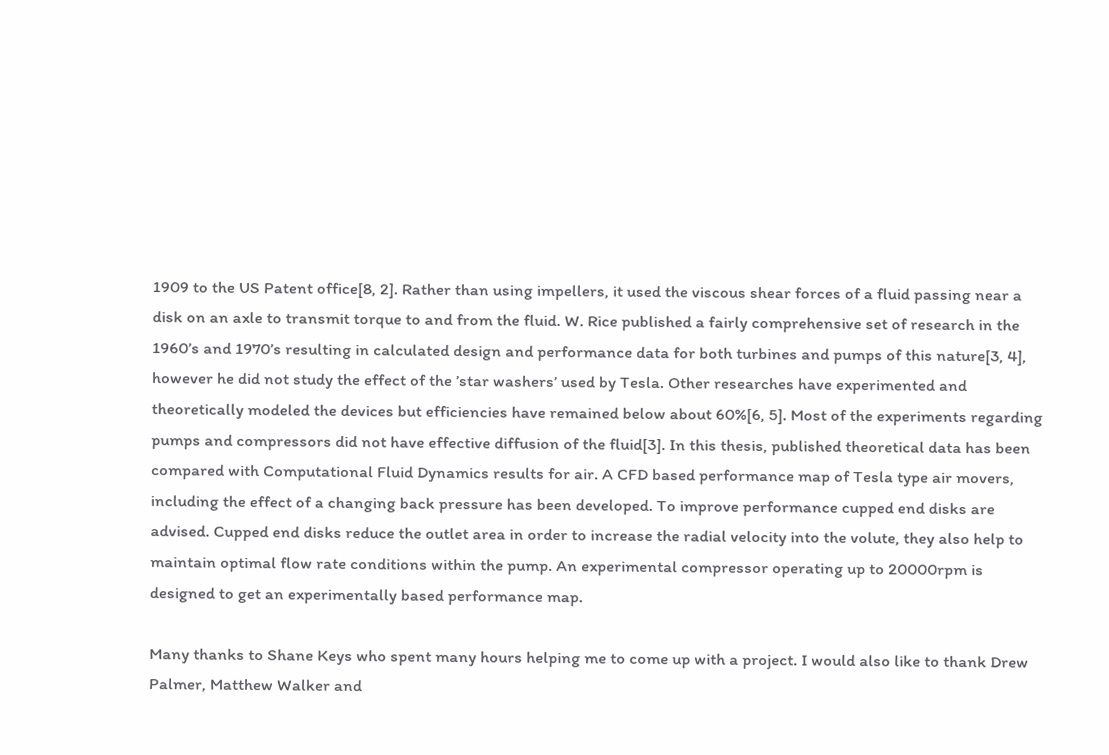1909 to the US Patent office[8, 2]. Rather than using impellers, it used the viscous shear forces of a fluid passing near a disk on an axle to transmit torque to and from the fluid. W. Rice published a fairly comprehensive set of research in the 1960’s and 1970’s resulting in calculated design and performance data for both turbines and pumps of this nature[3, 4], however he did not study the effect of the ’star washers’ used by Tesla. Other researches have experimented and theoretically modeled the devices but efficiencies have remained below about 60%[6, 5]. Most of the experiments regarding pumps and compressors did not have effective diffusion of the fluid[3]. In this thesis, published theoretical data has been compared with Computational Fluid Dynamics results for air. A CFD based performance map of Tesla type air movers, including the effect of a changing back pressure has been developed. To improve performance cupped end disks are advised. Cupped end disks reduce the outlet area in order to increase the radial velocity into the volute, they also help to maintain optimal flow rate conditions within the pump. An experimental compressor operating up to 20000rpm is designed to get an experimentally based performance map.

Many thanks to Shane Keys who spent many hours helping me to come up with a project. I would also like to thank Drew Palmer, Matthew Walker and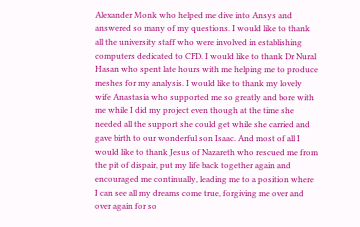Alexander Monk who helped me dive into Ansys and answered so many of my questions. I would like to thank all the university staff who were involved in establishing computers dedicated to CFD. I would like to thank Dr Nural Hasan who spent late hours with me helping me to produce meshes for my analysis. I would like to thank my lovely wife Anastasia who supported me so greatly and bore with me while I did my project even though at the time she needed all the support she could get while she carried and gave birth to our wonderful son Isaac. And most of all I would like to thank Jesus of Nazareth who rescued me from the pit of dispair, put my life back together again and encouraged me continually, leading me to a position where I can see all my dreams come true, forgiving me over and over again for so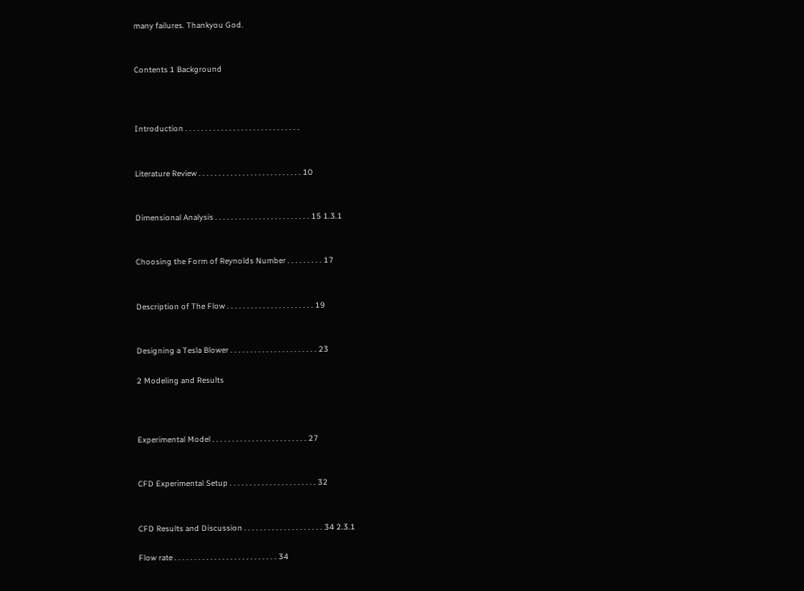many failures. Thankyou God.


Contents 1 Background



Introduction . . . . . . . . . . . . . . . . . . . . . . . . . . . . .


Literature Review . . . . . . . . . . . . . . . . . . . . . . . . . . 10


Dimensional Analysis . . . . . . . . . . . . . . . . . . . . . . . . 15 1.3.1


Choosing the Form of Reynolds Number . . . . . . . . . 17


Description of The Flow . . . . . . . . . . . . . . . . . . . . . . 19


Designing a Tesla Blower . . . . . . . . . . . . . . . . . . . . . . 23

2 Modeling and Results



Experimental Model . . . . . . . . . . . . . . . . . . . . . . . . 27


CFD Experimental Setup . . . . . . . . . . . . . . . . . . . . . . 32


CFD Results and Discussion . . . . . . . . . . . . . . . . . . . . 34 2.3.1

Flow rate . . . . . . . . . . . . . . . . . . . . . . . . . . 34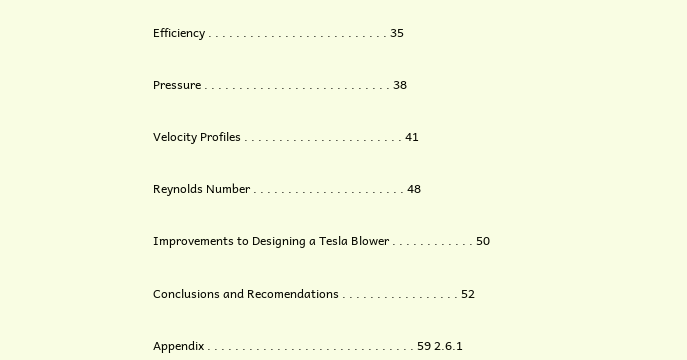Efficiency . . . . . . . . . . . . . . . . . . . . . . . . . . 35


Pressure . . . . . . . . . . . . . . . . . . . . . . . . . . . 38


Velocity Profiles . . . . . . . . . . . . . . . . . . . . . . . 41


Reynolds Number . . . . . . . . . . . . . . . . . . . . . . 48


Improvements to Designing a Tesla Blower . . . . . . . . . . . . 50


Conclusions and Recomendations . . . . . . . . . . . . . . . . . 52


Appendix . . . . . . . . . . . . . . . . . . . . . . . . . . . . . . 59 2.6.1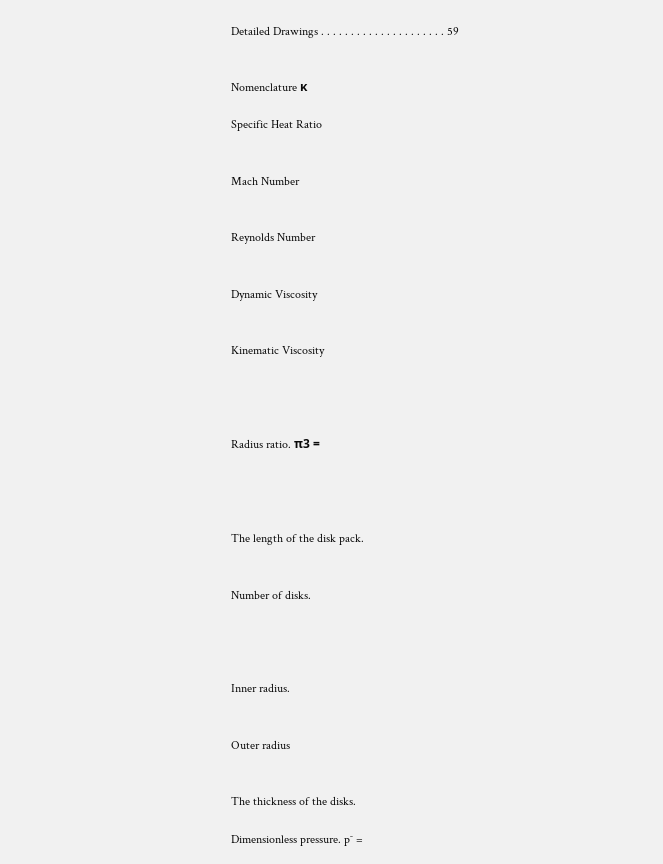Detailed Drawings . . . . . . . . . . . . . . . . . . . . . 59


Nomenclature κ

Specific Heat Ratio


Mach Number


Reynolds Number


Dynamic Viscosity


Kinematic Viscosity




Radius ratio. π3 =




The length of the disk pack.


Number of disks.




Inner radius.


Outer radius


The thickness of the disks.

Dimensionless pressure. p¯ =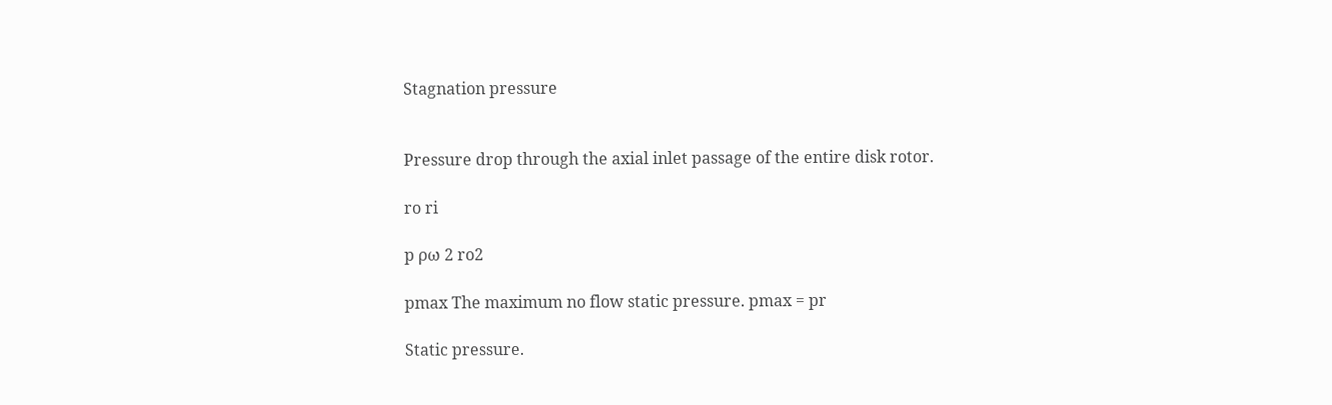Stagnation pressure


Pressure drop through the axial inlet passage of the entire disk rotor.

ro ri

p ρω 2 ro2

pmax The maximum no flow static pressure. pmax = pr

Static pressure.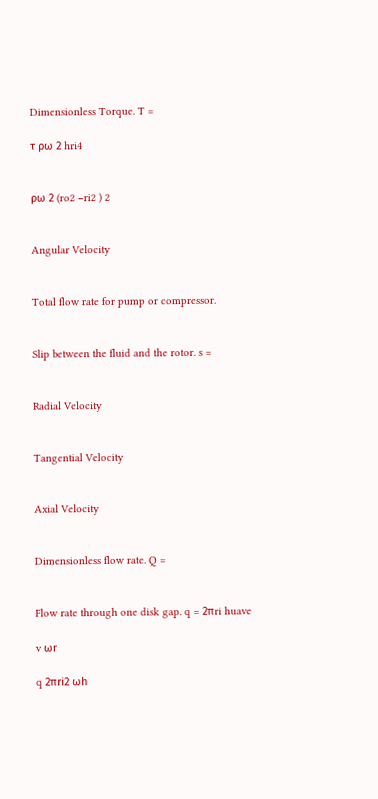Dimensionless Torque. T =

τ ρω 2 hri4


ρω 2 (ro2 −ri2 ) 2


Angular Velocity


Total flow rate for pump or compressor.


Slip between the fluid and the rotor. s =


Radial Velocity


Tangential Velocity


Axial Velocity


Dimensionless flow rate. Q =


Flow rate through one disk gap. q = 2πri huave

v ωr

q 2πri2 ωh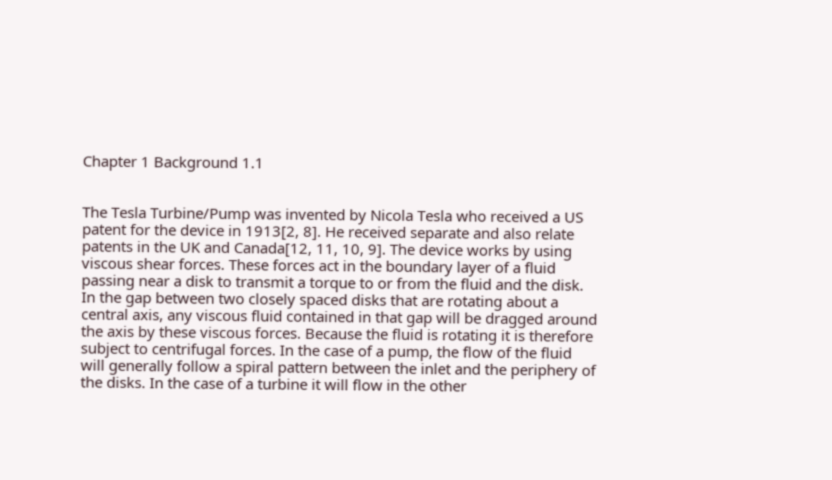Chapter 1 Background 1.1


The Tesla Turbine/Pump was invented by Nicola Tesla who received a US patent for the device in 1913[2, 8]. He received separate and also relate patents in the UK and Canada[12, 11, 10, 9]. The device works by using viscous shear forces. These forces act in the boundary layer of a fluid passing near a disk to transmit a torque to or from the fluid and the disk. In the gap between two closely spaced disks that are rotating about a central axis, any viscous fluid contained in that gap will be dragged around the axis by these viscous forces. Because the fluid is rotating it is therefore subject to centrifugal forces. In the case of a pump, the flow of the fluid will generally follow a spiral pattern between the inlet and the periphery of the disks. In the case of a turbine it will flow in the other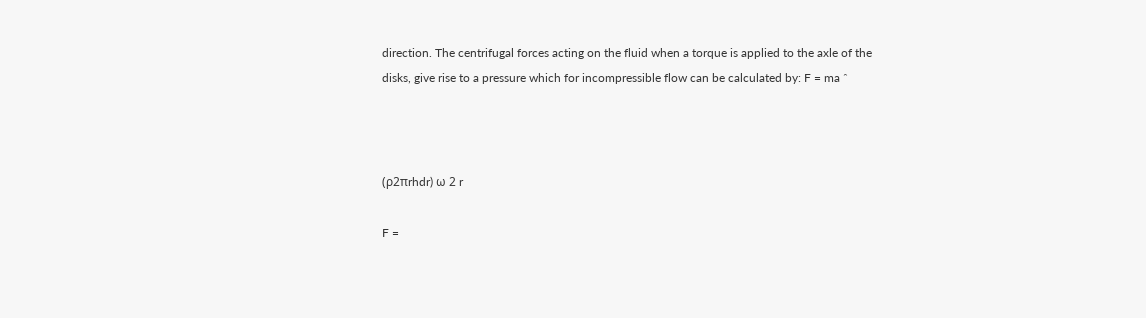direction. The centrifugal forces acting on the fluid when a torque is applied to the axle of the disks, give rise to a pressure which for incompressible flow can be calculated by: F = ma ˆ



(ρ2πrhdr) ω 2 r

F =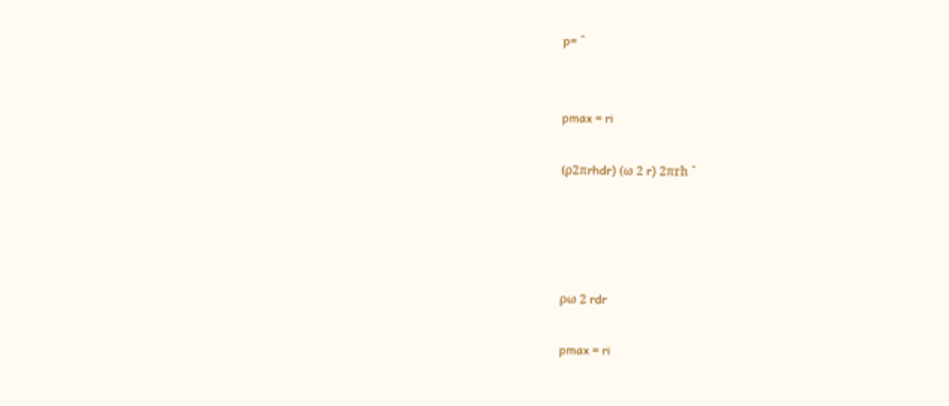p= ˆ


pmax = ri

(ρ2πrhdr) (ω 2 r) 2πrh ˆ




ρω 2 rdr

pmax = ri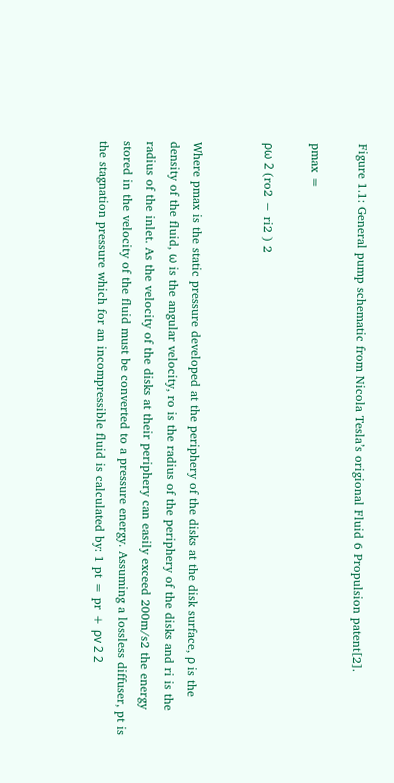Figure 1.1: General pump schematic from Nicola Tesla’s origional Fluid 6 Propulsion patent[2].

pmax =

ρω 2 (ro2 − ri2 ) 2


Where pmax is the static pressure developed at the periphery of the disks at the disk surface, ρ is the density of the fluid, ω is the angular velocity, ro is the radius of the periphery of the disks and ri is the radius of the inlet. As the velocity of the disks at their periphery can easily exceed 200m/s2 the energy stored in the velocity of the fluid must be converted to a pressure energy. Assuming a lossless diffuser, pt is the stagnation pressure which for an incompressible fluid is calculated by: 1 pt = pr + ρv 2 2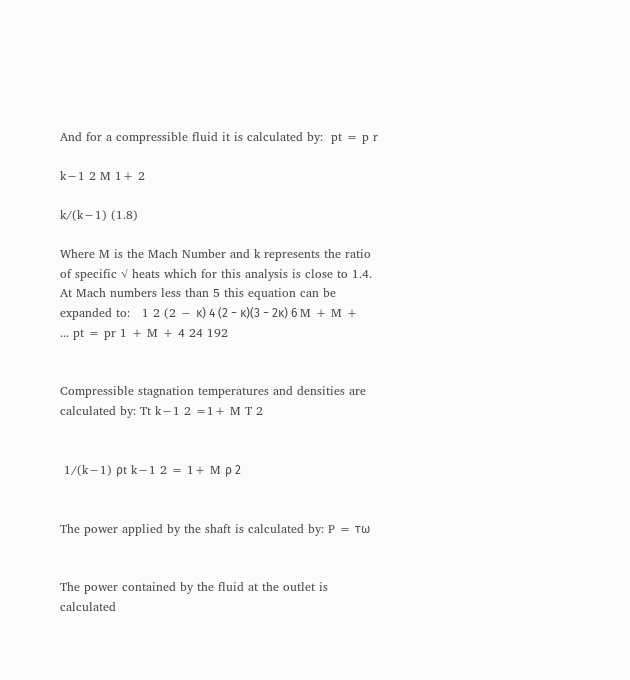And for a compressible fluid it is calculated by:  pt = p r

k−1 2 M 1+ 2

k/(k−1) (1.8)

Where M is the Mach Number and k represents the ratio of specific √ heats which for this analysis is close to 1.4. At Mach numbers less than 5 this equation can be expanded to:   1 2 (2 − κ) 4 (2 − κ)(3 − 2κ) 6 M + M + ... pt = pr 1 + M + 4 24 192


Compressible stagnation temperatures and densities are calculated by: Tt k−1 2 =1+ M T 2


 1/(k−1) ρt k−1 2 = 1+ M ρ 2


The power applied by the shaft is calculated by: P = τω


The power contained by the fluid at the outlet is calculated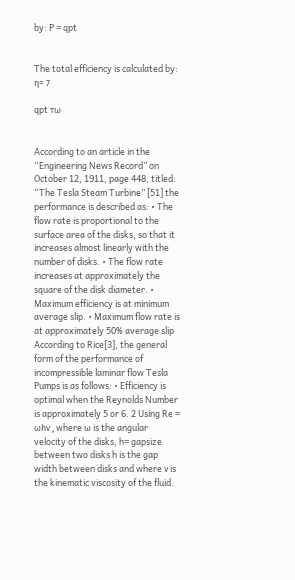by: P = qpt


The total efficiency is calculated by: η= 7

qpt τω


According to an article in the “Engineering News Record” on October 12, 1911, page 448, titled: “The Tesla Steam Turbine” [51] the performance is described as: • The flow rate is proportional to the surface area of the disks, so that it increases almost linearly with the number of disks. • The flow rate increases at approximately the square of the disk diameter. • Maximum efficiency is at minimum average slip. • Maximum flow rate is at approximately 50% average slip According to Rice[3], the general form of the performance of incompressible laminar flow Tesla Pumps is as follows: • Efficiency is optimal when the Reynolds Number is approximately 5 or 6. 2 Using Re = ωhν , where ω is the angular velocity of the disks, h= gapsize between two disks h is the gap width between disks and where ν is the kinematic viscosity of the fluid.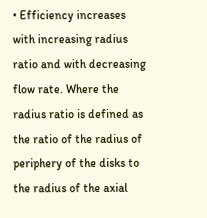• Efficiency increases with increasing radius ratio and with decreasing flow rate. Where the radius ratio is defined as the ratio of the radius of periphery of the disks to the radius of the axial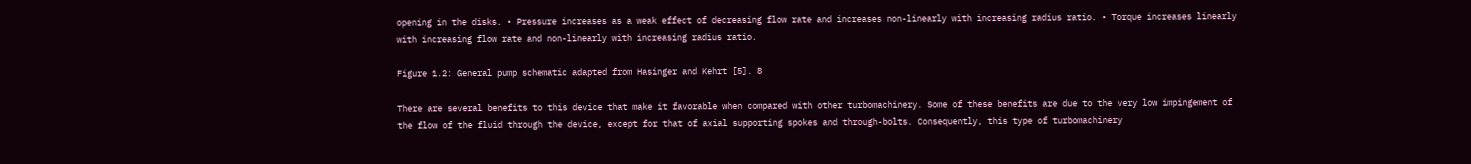opening in the disks. • Pressure increases as a weak effect of decreasing flow rate and increases non-linearly with increasing radius ratio. • Torque increases linearly with increasing flow rate and non-linearly with increasing radius ratio.

Figure 1.2: General pump schematic adapted from Hasinger and Kehrt [5]. 8

There are several benefits to this device that make it favorable when compared with other turbomachinery. Some of these benefits are due to the very low impingement of the flow of the fluid through the device, except for that of axial supporting spokes and through-bolts. Consequently, this type of turbomachinery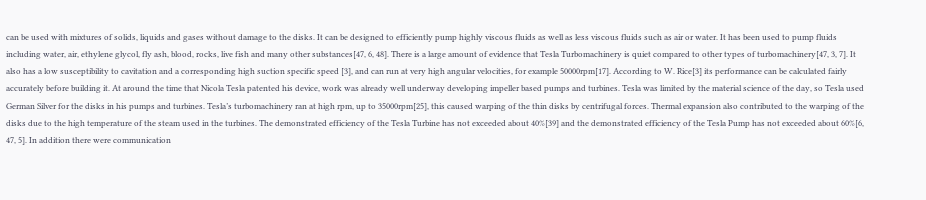can be used with mixtures of solids, liquids and gases without damage to the disks. It can be designed to efficiently pump highly viscous fluids as well as less viscous fluids such as air or water. It has been used to pump fluids including water, air, ethylene glycol, fly ash, blood, rocks, live fish and many other substances[47, 6, 48]. There is a large amount of evidence that Tesla Turbomachinery is quiet compared to other types of turbomachinery[47, 3, 7]. It also has a low susceptibility to cavitation and a corresponding high suction specific speed [3], and can run at very high angular velocities, for example 50000rpm[17]. According to W. Rice[3] its performance can be calculated fairly accurately before building it. At around the time that Nicola Tesla patented his device, work was already well underway developing impeller based pumps and turbines. Tesla was limited by the material science of the day, so Tesla used German Silver for the disks in his pumps and turbines. Tesla’s turbomachinery ran at high rpm, up to 35000rpm[25], this caused warping of the thin disks by centrifugal forces. Thermal expansion also contributed to the warping of the disks due to the high temperature of the steam used in the turbines. The demonstrated efficiency of the Tesla Turbine has not exceeded about 40%[39] and the demonstrated efficiency of the Tesla Pump has not exceeded about 60%[6, 47, 5]. In addition there were communication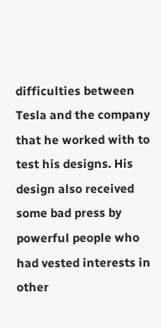difficulties between Tesla and the company that he worked with to test his designs. His design also received some bad press by powerful people who had vested interests in other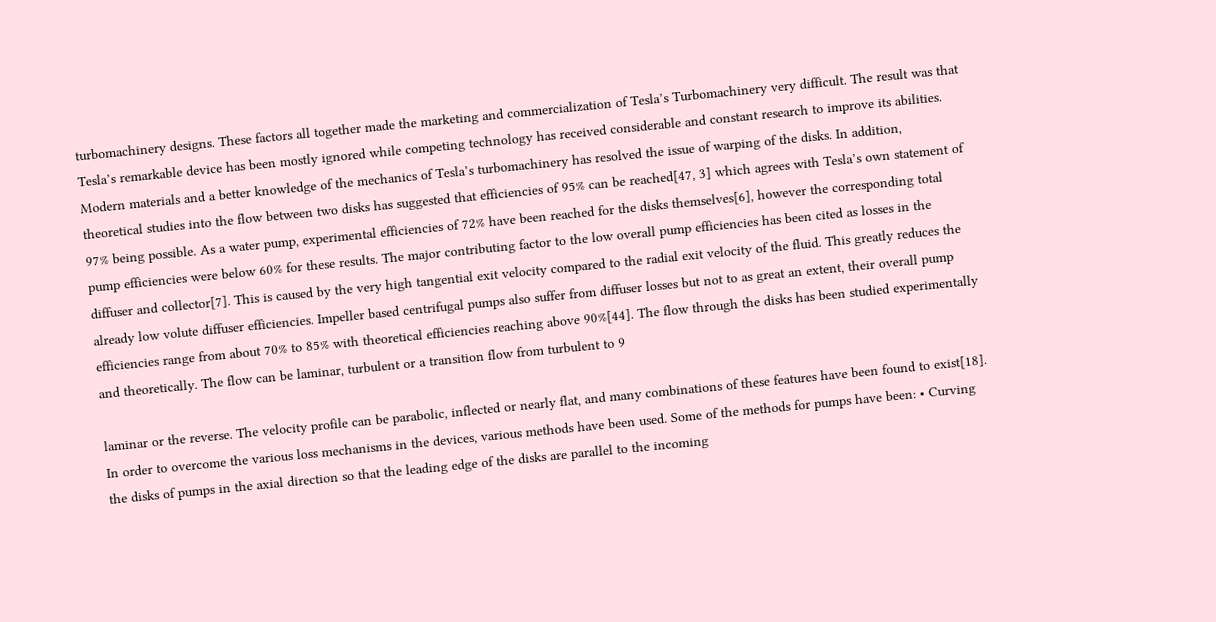turbomachinery designs. These factors all together made the marketing and commercialization of Tesla’s Turbomachinery very difficult. The result was that Tesla’s remarkable device has been mostly ignored while competing technology has received considerable and constant research to improve its abilities. Modern materials and a better knowledge of the mechanics of Tesla’s turbomachinery has resolved the issue of warping of the disks. In addition, theoretical studies into the flow between two disks has suggested that efficiencies of 95% can be reached[47, 3] which agrees with Tesla’s own statement of 97% being possible. As a water pump, experimental efficiencies of 72% have been reached for the disks themselves[6], however the corresponding total pump efficiencies were below 60% for these results. The major contributing factor to the low overall pump efficiencies has been cited as losses in the diffuser and collector[7]. This is caused by the very high tangential exit velocity compared to the radial exit velocity of the fluid. This greatly reduces the already low volute diffuser efficiencies. Impeller based centrifugal pumps also suffer from diffuser losses but not to as great an extent, their overall pump efficiencies range from about 70% to 85% with theoretical efficiencies reaching above 90%[44]. The flow through the disks has been studied experimentally and theoretically. The flow can be laminar, turbulent or a transition flow from turbulent to 9

laminar or the reverse. The velocity profile can be parabolic, inflected or nearly flat, and many combinations of these features have been found to exist[18]. In order to overcome the various loss mechanisms in the devices, various methods have been used. Some of the methods for pumps have been: • Curving the disks of pumps in the axial direction so that the leading edge of the disks are parallel to the incoming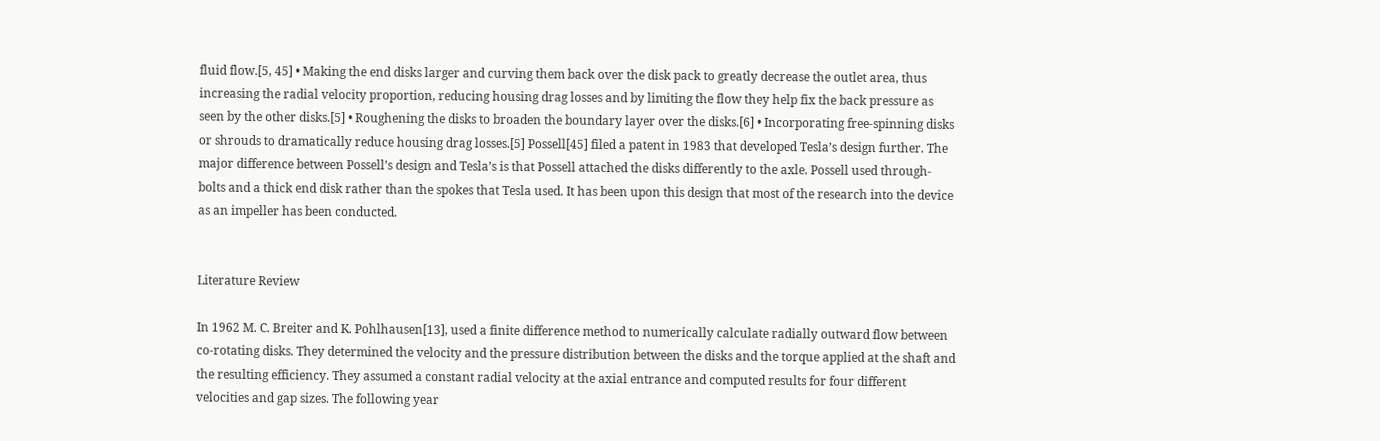fluid flow.[5, 45] • Making the end disks larger and curving them back over the disk pack to greatly decrease the outlet area, thus increasing the radial velocity proportion, reducing housing drag losses and by limiting the flow they help fix the back pressure as seen by the other disks.[5] • Roughening the disks to broaden the boundary layer over the disks.[6] • Incorporating free-spinning disks or shrouds to dramatically reduce housing drag losses.[5] Possell[45] filed a patent in 1983 that developed Tesla’s design further. The major difference between Possell’s design and Tesla’s is that Possell attached the disks differently to the axle. Possell used through-bolts and a thick end disk rather than the spokes that Tesla used. It has been upon this design that most of the research into the device as an impeller has been conducted.


Literature Review

In 1962 M. C. Breiter and K. Pohlhausen[13], used a finite difference method to numerically calculate radially outward flow between co-rotating disks. They determined the velocity and the pressure distribution between the disks and the torque applied at the shaft and the resulting efficiency. They assumed a constant radial velocity at the axial entrance and computed results for four different velocities and gap sizes. The following year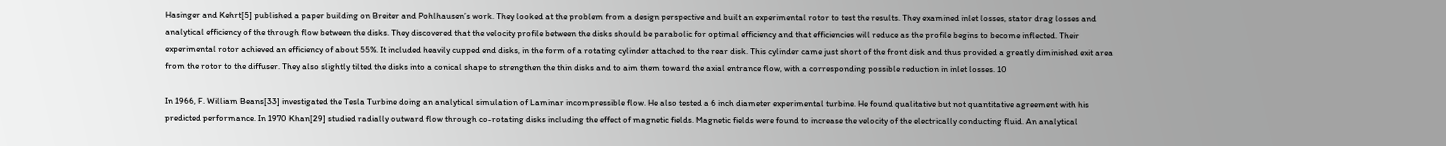Hasinger and Kehrt[5] published a paper building on Breiter and Pohlhausen’s work. They looked at the problem from a design perspective and built an experimental rotor to test the results. They examined inlet losses, stator drag losses and analytical efficiency of the through flow between the disks. They discovered that the velocity profile between the disks should be parabolic for optimal efficiency and that efficiencies will reduce as the profile begins to become inflected. Their experimental rotor achieved an efficiency of about 55%. It included heavily cupped end disks, in the form of a rotating cylinder attached to the rear disk. This cylinder came just short of the front disk and thus provided a greatly diminished exit area from the rotor to the diffuser. They also slightly tilted the disks into a conical shape to strengthen the thin disks and to aim them toward the axial entrance flow, with a corresponding possible reduction in inlet losses. 10

In 1966, F. William Beans[33] investigated the Tesla Turbine doing an analytical simulation of Laminar incompressible flow. He also tested a 6 inch diameter experimental turbine. He found qualitative but not quantitative agreement with his predicted performance. In 1970 Khan[29] studied radially outward flow through co-rotating disks including the effect of magnetic fields. Magnetic fields were found to increase the velocity of the electrically conducting fluid. An analytical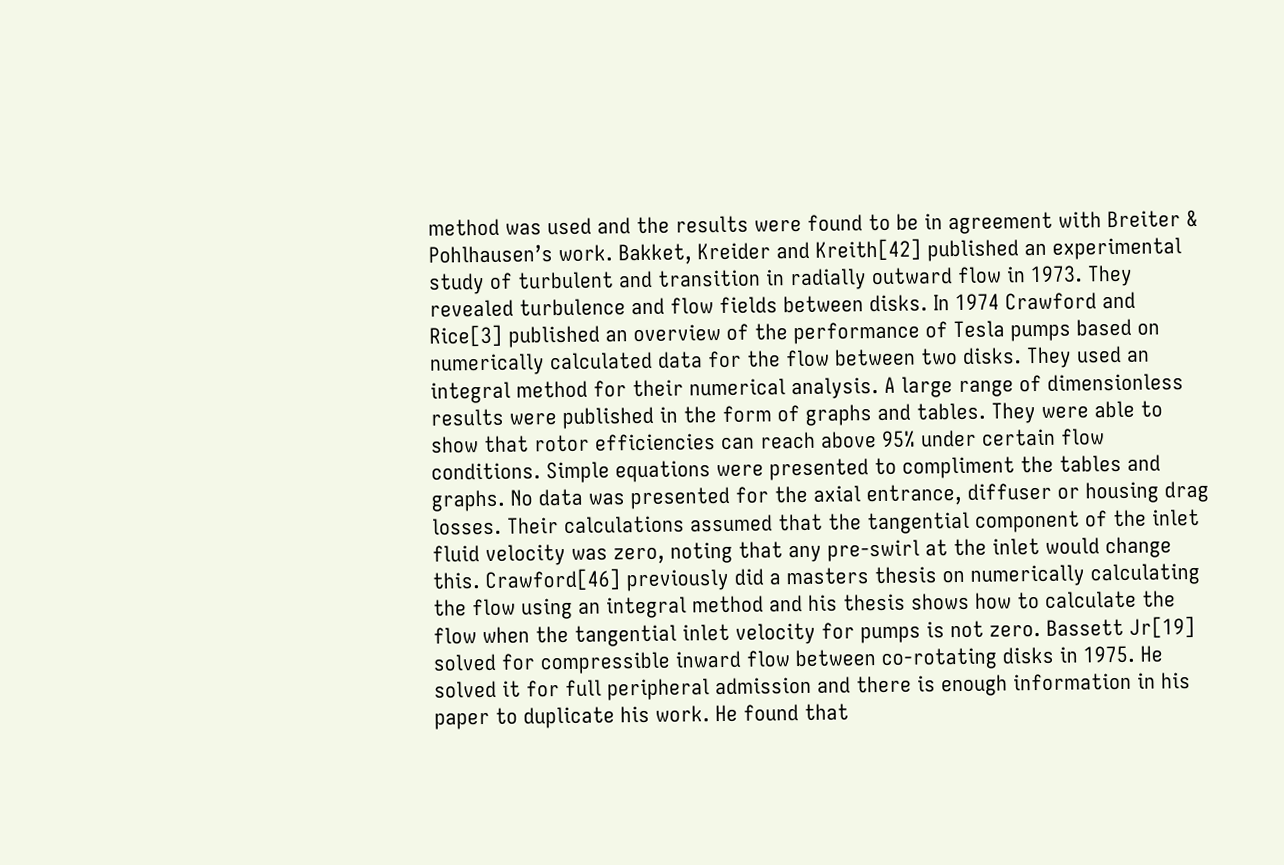method was used and the results were found to be in agreement with Breiter & Pohlhausen’s work. Bakket, Kreider and Kreith[42] published an experimental study of turbulent and transition in radially outward flow in 1973. They revealed turbulence and flow fields between disks. In 1974 Crawford and Rice[3] published an overview of the performance of Tesla pumps based on numerically calculated data for the flow between two disks. They used an integral method for their numerical analysis. A large range of dimensionless results were published in the form of graphs and tables. They were able to show that rotor efficiencies can reach above 95% under certain flow conditions. Simple equations were presented to compliment the tables and graphs. No data was presented for the axial entrance, diffuser or housing drag losses. Their calculations assumed that the tangential component of the inlet fluid velocity was zero, noting that any pre-swirl at the inlet would change this. Crawford[46] previously did a masters thesis on numerically calculating the flow using an integral method and his thesis shows how to calculate the flow when the tangential inlet velocity for pumps is not zero. Bassett Jr[19] solved for compressible inward flow between co-rotating disks in 1975. He solved it for full peripheral admission and there is enough information in his paper to duplicate his work. He found that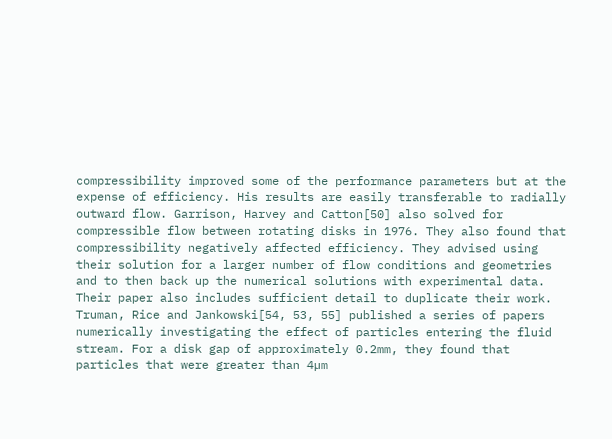compressibility improved some of the performance parameters but at the expense of efficiency. His results are easily transferable to radially outward flow. Garrison, Harvey and Catton[50] also solved for compressible flow between rotating disks in 1976. They also found that compressibility negatively affected efficiency. They advised using their solution for a larger number of flow conditions and geometries and to then back up the numerical solutions with experimental data. Their paper also includes sufficient detail to duplicate their work. Truman, Rice and Jankowski[54, 53, 55] published a series of papers numerically investigating the effect of particles entering the fluid stream. For a disk gap of approximately 0.2mm, they found that particles that were greater than 4µm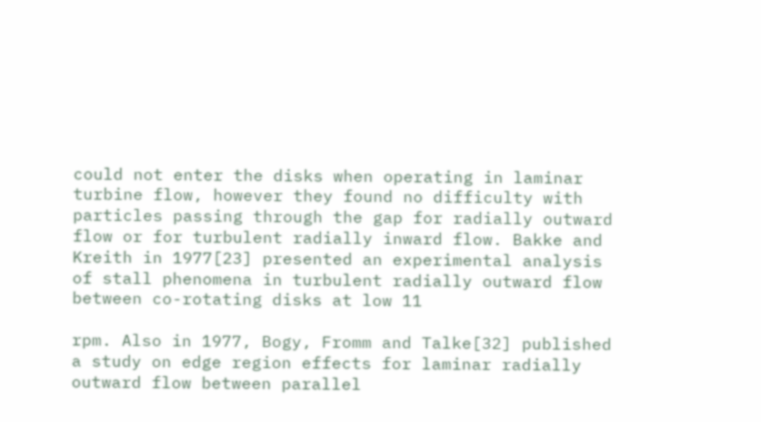could not enter the disks when operating in laminar turbine flow, however they found no difficulty with particles passing through the gap for radially outward flow or for turbulent radially inward flow. Bakke and Kreith in 1977[23] presented an experimental analysis of stall phenomena in turbulent radially outward flow between co-rotating disks at low 11

rpm. Also in 1977, Bogy, Fromm and Talke[32] published a study on edge region effects for laminar radially outward flow between parallel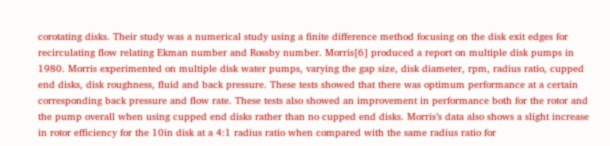corotating disks. Their study was a numerical study using a finite difference method focusing on the disk exit edges for recirculating flow relating Ekman number and Rossby number. Morris[6] produced a report on multiple disk pumps in 1980. Morris experimented on multiple disk water pumps, varying the gap size, disk diameter, rpm, radius ratio, cupped end disks, disk roughness, fluid and back pressure. These tests showed that there was optimum performance at a certain corresponding back pressure and flow rate. These tests also showed an improvement in performance both for the rotor and the pump overall when using cupped end disks rather than no cupped end disks. Morris’s data also shows a slight increase in rotor efficiency for the 10in disk at a 4:1 radius ratio when compared with the same radius ratio for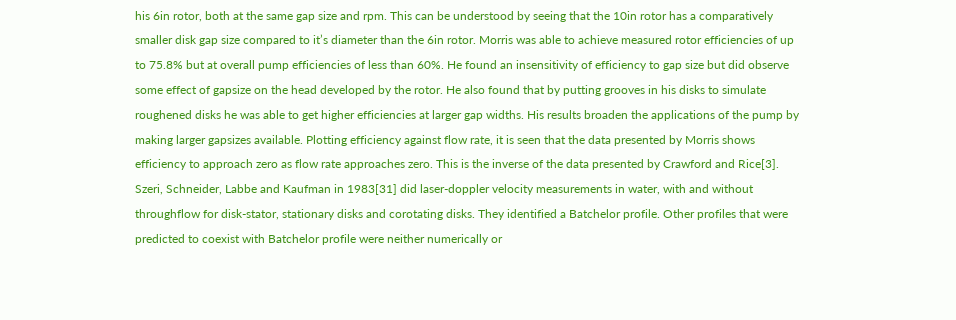his 6in rotor, both at the same gap size and rpm. This can be understood by seeing that the 10in rotor has a comparatively smaller disk gap size compared to it’s diameter than the 6in rotor. Morris was able to achieve measured rotor efficiencies of up to 75.8% but at overall pump efficiencies of less than 60%. He found an insensitivity of efficiency to gap size but did observe some effect of gapsize on the head developed by the rotor. He also found that by putting grooves in his disks to simulate roughened disks he was able to get higher efficiencies at larger gap widths. His results broaden the applications of the pump by making larger gapsizes available. Plotting efficiency against flow rate, it is seen that the data presented by Morris shows efficiency to approach zero as flow rate approaches zero. This is the inverse of the data presented by Crawford and Rice[3]. Szeri, Schneider, Labbe and Kaufman in 1983[31] did laser-doppler velocity measurements in water, with and without throughflow for disk-stator, stationary disks and corotating disks. They identified a Batchelor profile. Other profiles that were predicted to coexist with Batchelor profile were neither numerically or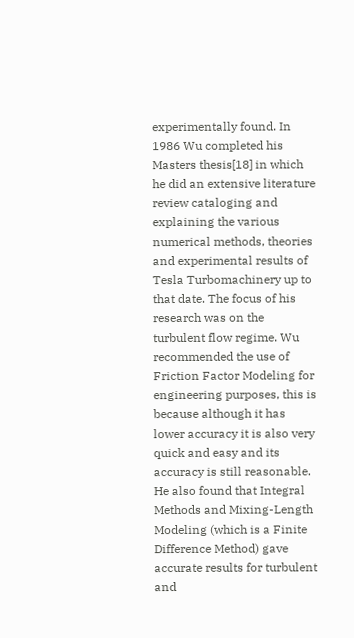experimentally found. In 1986 Wu completed his Masters thesis[18] in which he did an extensive literature review cataloging and explaining the various numerical methods, theories and experimental results of Tesla Turbomachinery up to that date. The focus of his research was on the turbulent flow regime. Wu recommended the use of Friction Factor Modeling for engineering purposes, this is because although it has lower accuracy it is also very quick and easy and its accuracy is still reasonable. He also found that Integral Methods and Mixing-Length Modeling (which is a Finite Difference Method) gave accurate results for turbulent and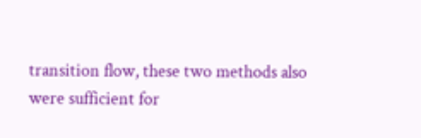transition flow, these two methods also were sufficient for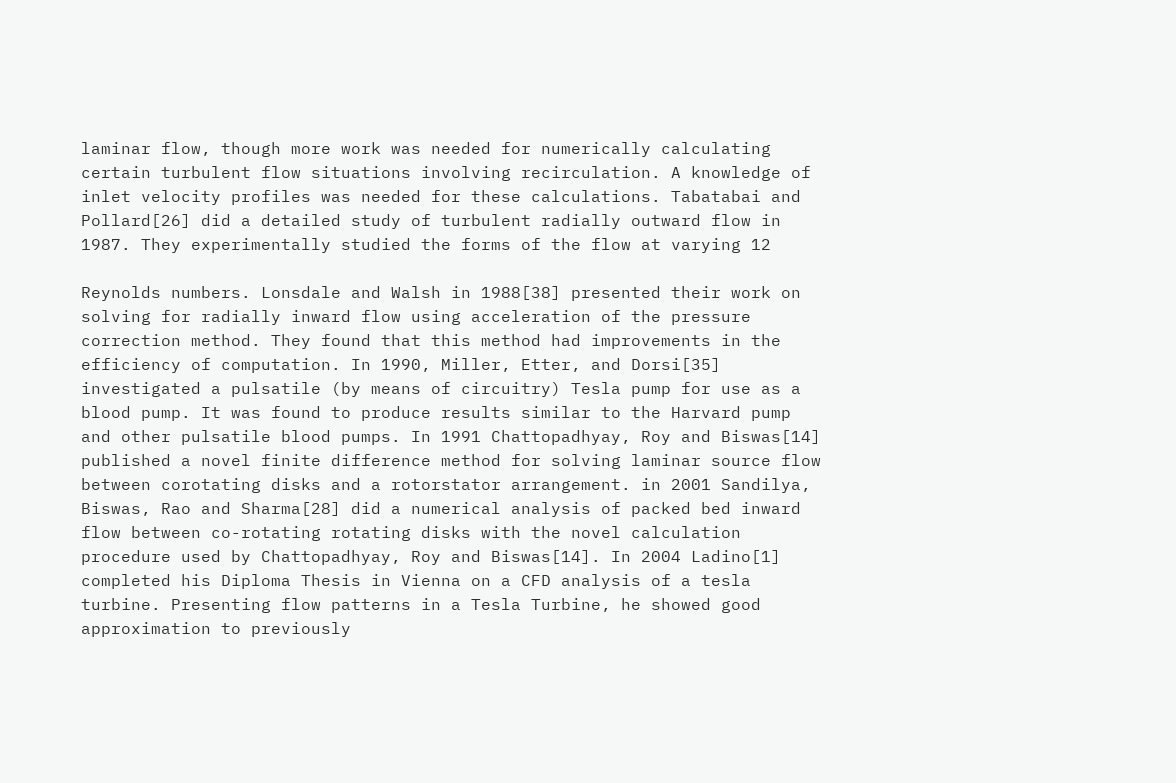laminar flow, though more work was needed for numerically calculating certain turbulent flow situations involving recirculation. A knowledge of inlet velocity profiles was needed for these calculations. Tabatabai and Pollard[26] did a detailed study of turbulent radially outward flow in 1987. They experimentally studied the forms of the flow at varying 12

Reynolds numbers. Lonsdale and Walsh in 1988[38] presented their work on solving for radially inward flow using acceleration of the pressure correction method. They found that this method had improvements in the efficiency of computation. In 1990, Miller, Etter, and Dorsi[35] investigated a pulsatile (by means of circuitry) Tesla pump for use as a blood pump. It was found to produce results similar to the Harvard pump and other pulsatile blood pumps. In 1991 Chattopadhyay, Roy and Biswas[14] published a novel finite difference method for solving laminar source flow between corotating disks and a rotorstator arrangement. in 2001 Sandilya, Biswas, Rao and Sharma[28] did a numerical analysis of packed bed inward flow between co-rotating rotating disks with the novel calculation procedure used by Chattopadhyay, Roy and Biswas[14]. In 2004 Ladino[1] completed his Diploma Thesis in Vienna on a CFD analysis of a tesla turbine. Presenting flow patterns in a Tesla Turbine, he showed good approximation to previously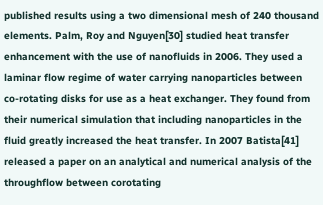published results using a two dimensional mesh of 240 thousand elements. Palm, Roy and Nguyen[30] studied heat transfer enhancement with the use of nanofluids in 2006. They used a laminar flow regime of water carrying nanoparticles between co-rotating disks for use as a heat exchanger. They found from their numerical simulation that including nanoparticles in the fluid greatly increased the heat transfer. In 2007 Batista[41] released a paper on an analytical and numerical analysis of the throughflow between corotating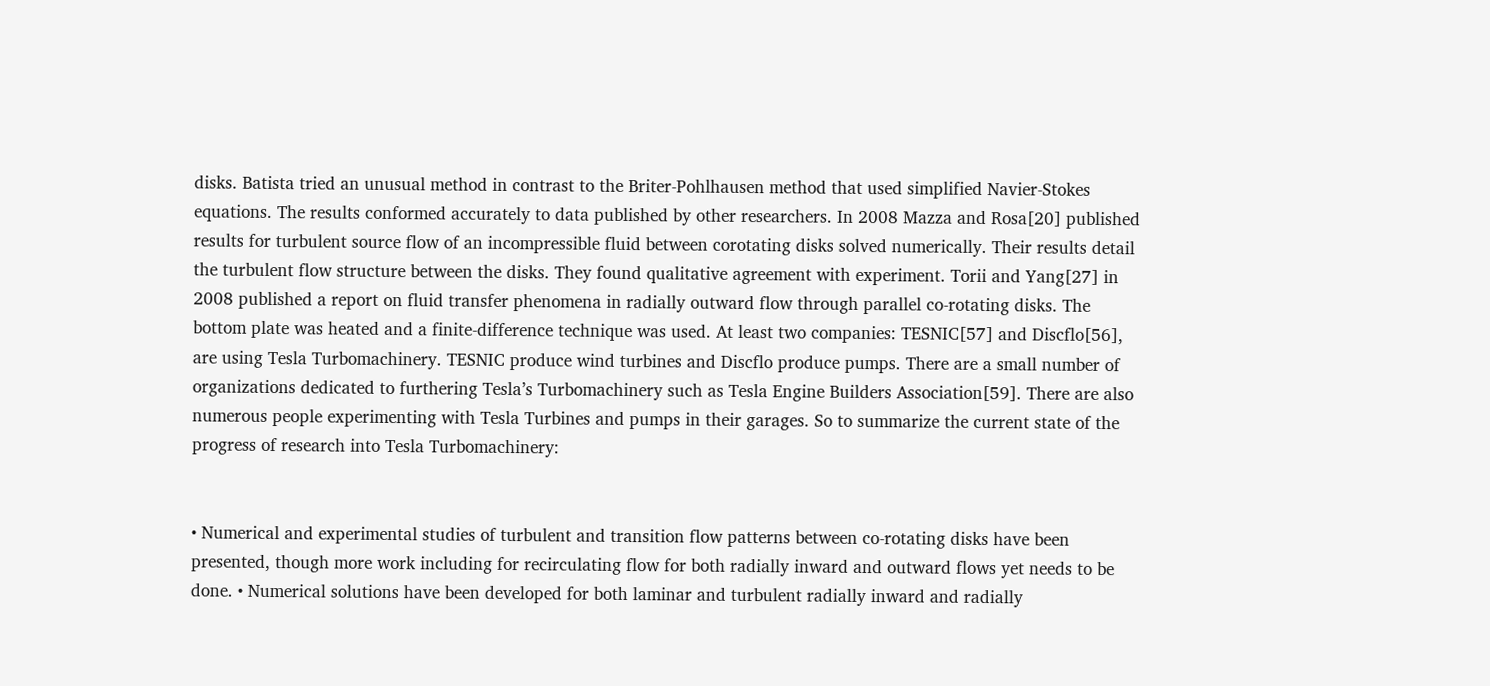disks. Batista tried an unusual method in contrast to the Briter-Pohlhausen method that used simplified Navier-Stokes equations. The results conformed accurately to data published by other researchers. In 2008 Mazza and Rosa[20] published results for turbulent source flow of an incompressible fluid between corotating disks solved numerically. Their results detail the turbulent flow structure between the disks. They found qualitative agreement with experiment. Torii and Yang[27] in 2008 published a report on fluid transfer phenomena in radially outward flow through parallel co-rotating disks. The bottom plate was heated and a finite-difference technique was used. At least two companies: TESNIC[57] and Discflo[56], are using Tesla Turbomachinery. TESNIC produce wind turbines and Discflo produce pumps. There are a small number of organizations dedicated to furthering Tesla’s Turbomachinery such as Tesla Engine Builders Association[59]. There are also numerous people experimenting with Tesla Turbines and pumps in their garages. So to summarize the current state of the progress of research into Tesla Turbomachinery:


• Numerical and experimental studies of turbulent and transition flow patterns between co-rotating disks have been presented, though more work including for recirculating flow for both radially inward and outward flows yet needs to be done. • Numerical solutions have been developed for both laminar and turbulent radially inward and radially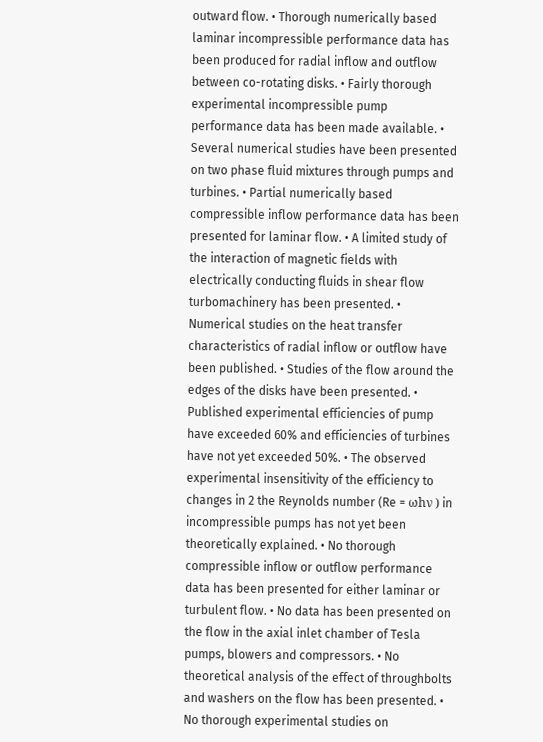outward flow. • Thorough numerically based laminar incompressible performance data has been produced for radial inflow and outflow between co-rotating disks. • Fairly thorough experimental incompressible pump performance data has been made available. • Several numerical studies have been presented on two phase fluid mixtures through pumps and turbines. • Partial numerically based compressible inflow performance data has been presented for laminar flow. • A limited study of the interaction of magnetic fields with electrically conducting fluids in shear flow turbomachinery has been presented. • Numerical studies on the heat transfer characteristics of radial inflow or outflow have been published. • Studies of the flow around the edges of the disks have been presented. • Published experimental efficiencies of pump have exceeded 60% and efficiencies of turbines have not yet exceeded 50%. • The observed experimental insensitivity of the efficiency to changes in 2 the Reynolds number (Re = ωhν ) in incompressible pumps has not yet been theoretically explained. • No thorough compressible inflow or outflow performance data has been presented for either laminar or turbulent flow. • No data has been presented on the flow in the axial inlet chamber of Tesla pumps, blowers and compressors. • No theoretical analysis of the effect of throughbolts and washers on the flow has been presented. • No thorough experimental studies on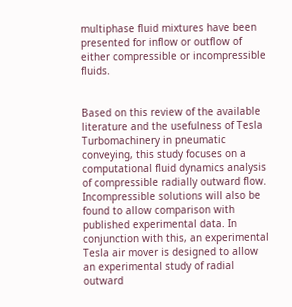multiphase fluid mixtures have been presented for inflow or outflow of either compressible or incompressible fluids.


Based on this review of the available literature and the usefulness of Tesla Turbomachinery in pneumatic conveying, this study focuses on a computational fluid dynamics analysis of compressible radially outward flow. Incompressible solutions will also be found to allow comparison with published experimental data. In conjunction with this, an experimental Tesla air mover is designed to allow an experimental study of radial outward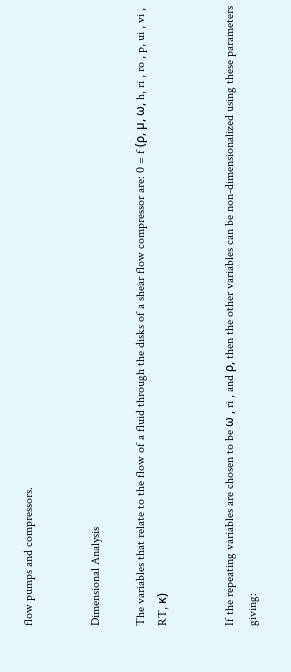flow pumps and compressors.


Dimensional Analysis

The variables that relate to the flow of a fluid through the disks of a shear flow compressor are: 0 = f (ρ, µ, ω, h, ri , ro , p, ui , vi , RT, κ)


If the repeating variables are chosen to be ω , ri , and ρ, then the other variables can be non-dimensionalized using these parameters giving: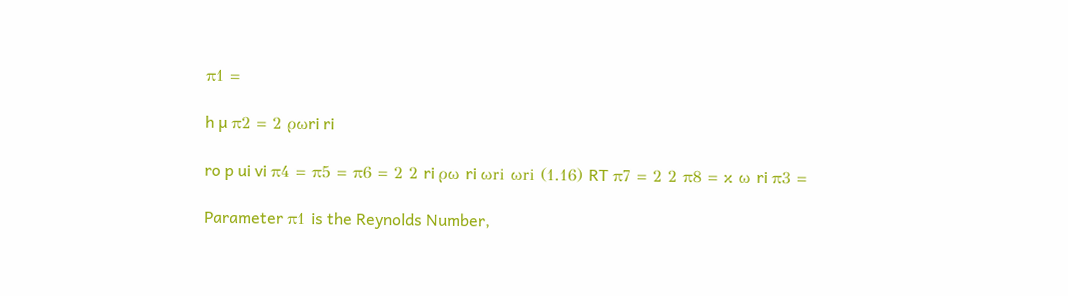π1 =

h µ π2 = 2 ρωri ri

ro p ui vi π4 = π5 = π6 = 2 2 ri ρω ri ωri ωri (1.16) RT π7 = 2 2 π8 = κ ω ri π3 =

Parameter π1 is the Reynolds Number,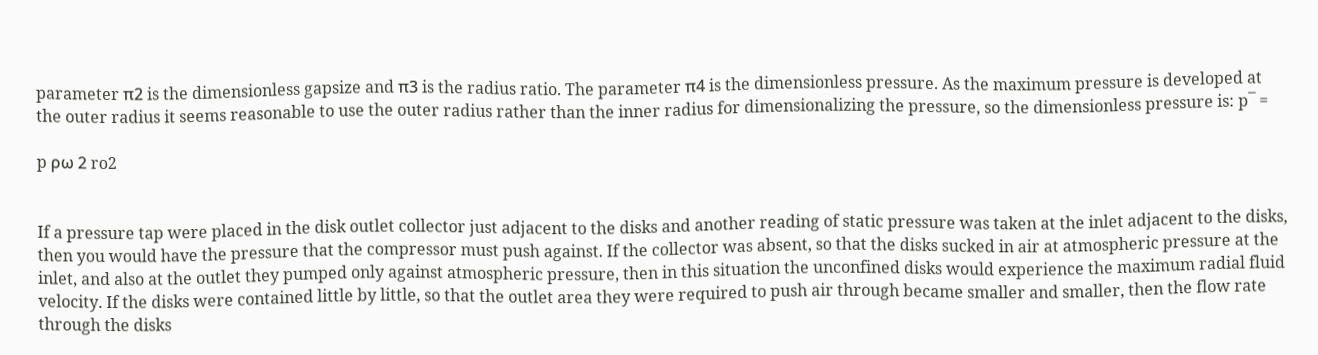parameter π2 is the dimensionless gapsize and π3 is the radius ratio. The parameter π4 is the dimensionless pressure. As the maximum pressure is developed at the outer radius it seems reasonable to use the outer radius rather than the inner radius for dimensionalizing the pressure, so the dimensionless pressure is: p¯ =

p ρω 2 ro2


If a pressure tap were placed in the disk outlet collector just adjacent to the disks and another reading of static pressure was taken at the inlet adjacent to the disks, then you would have the pressure that the compressor must push against. If the collector was absent, so that the disks sucked in air at atmospheric pressure at the inlet, and also at the outlet they pumped only against atmospheric pressure, then in this situation the unconfined disks would experience the maximum radial fluid velocity. If the disks were contained little by little, so that the outlet area they were required to push air through became smaller and smaller, then the flow rate through the disks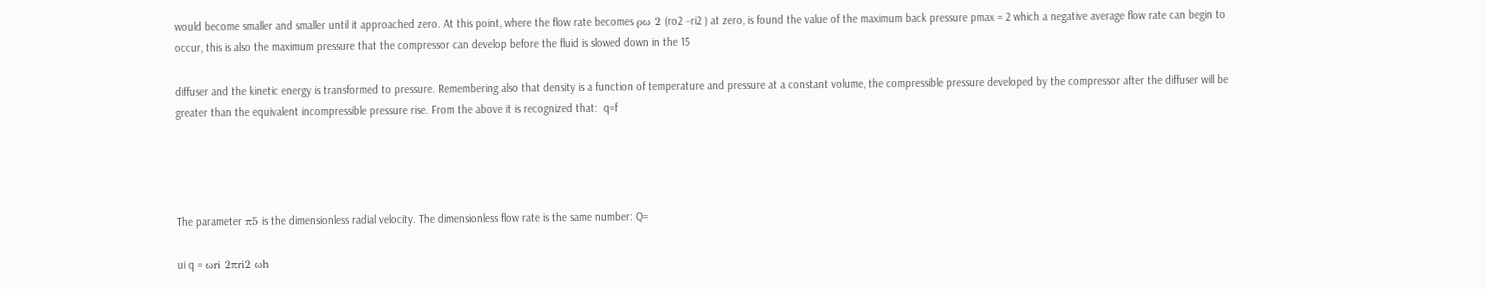would become smaller and smaller until it approached zero. At this point, where the flow rate becomes ρω 2 (ro2 −ri2 ) at zero, is found the value of the maximum back pressure pmax = 2 which a negative average flow rate can begin to occur, this is also the maximum pressure that the compressor can develop before the fluid is slowed down in the 15

diffuser and the kinetic energy is transformed to pressure. Remembering also that density is a function of temperature and pressure at a constant volume, the compressible pressure developed by the compressor after the diffuser will be greater than the equivalent incompressible pressure rise. From the above it is recognized that:  q=f




The parameter π5 is the dimensionless radial velocity. The dimensionless flow rate is the same number: Q=

ui q = ωri 2πri2 ωh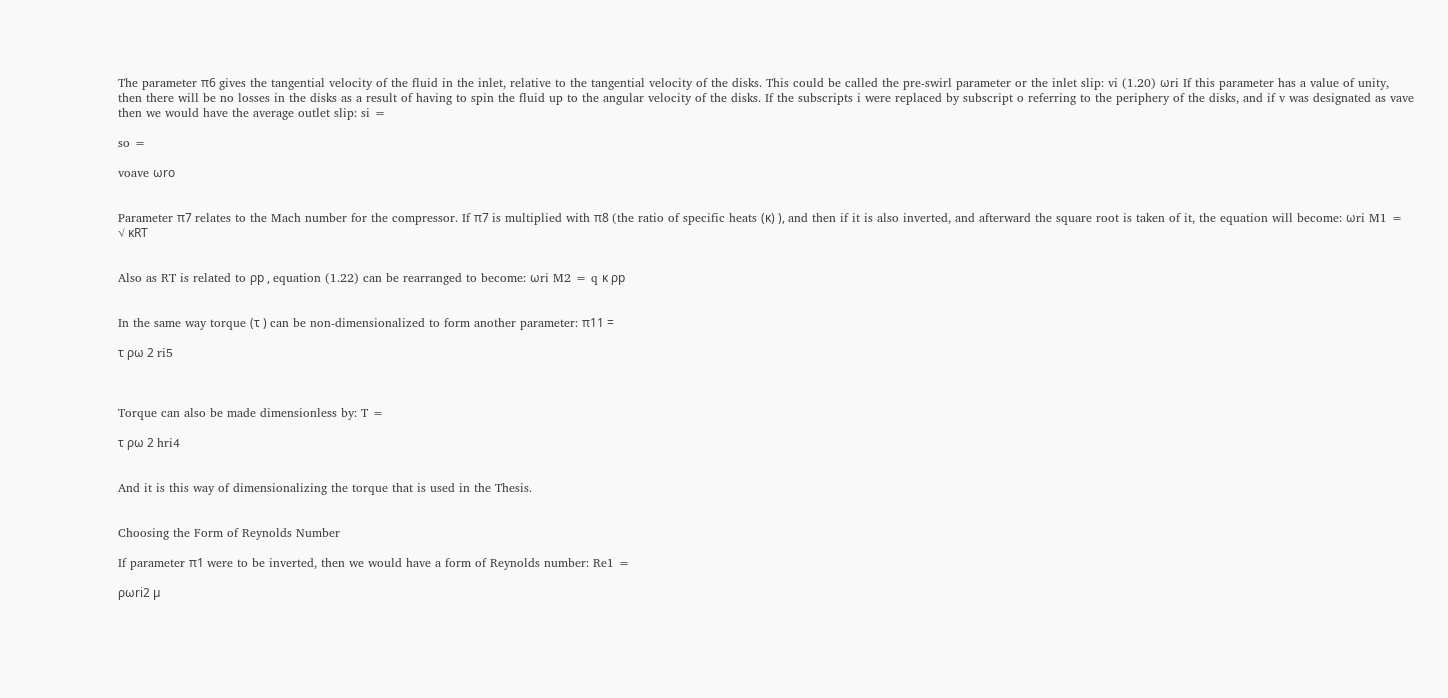The parameter π6 gives the tangential velocity of the fluid in the inlet, relative to the tangential velocity of the disks. This could be called the pre-swirl parameter or the inlet slip: vi (1.20) ωri If this parameter has a value of unity, then there will be no losses in the disks as a result of having to spin the fluid up to the angular velocity of the disks. If the subscripts i were replaced by subscript o referring to the periphery of the disks, and if v was designated as vave then we would have the average outlet slip: si =

so =

voave ωro


Parameter π7 relates to the Mach number for the compressor. If π7 is multiplied with π8 (the ratio of specific heats (κ) ), and then if it is also inverted, and afterward the square root is taken of it, the equation will become: ωri M1 = √ κRT


Also as RT is related to ρp , equation (1.22) can be rearranged to become: ωri M2 = q κ ρp


In the same way torque (τ ) can be non-dimensionalized to form another parameter: π11 =

τ ρω 2 ri5



Torque can also be made dimensionless by: T =

τ ρω 2 hri4


And it is this way of dimensionalizing the torque that is used in the Thesis.


Choosing the Form of Reynolds Number

If parameter π1 were to be inverted, then we would have a form of Reynolds number: Re1 =

ρωri2 µ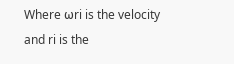Where ωri is the velocity and ri is the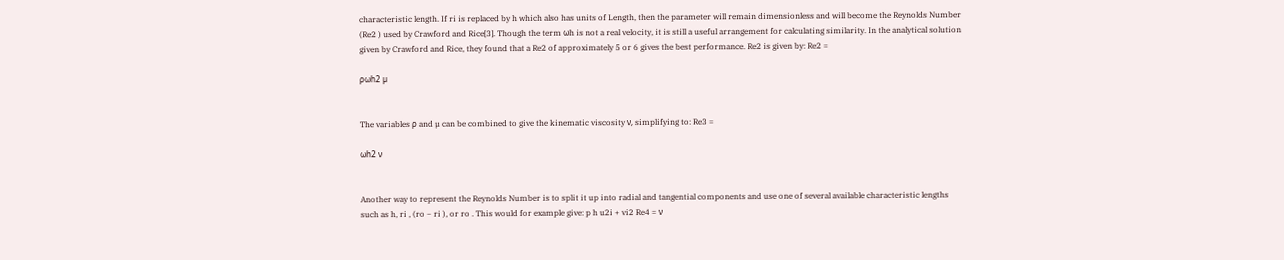characteristic length. If ri is replaced by h which also has units of Length, then the parameter will remain dimensionless and will become the Reynolds Number (Re2 ) used by Crawford and Rice[3]. Though the term ωh is not a real velocity, it is still a useful arrangement for calculating similarity. In the analytical solution given by Crawford and Rice, they found that a Re2 of approximately 5 or 6 gives the best performance. Re2 is given by: Re2 =

ρωh2 µ


The variables ρ and µ can be combined to give the kinematic viscosity ν, simplifying to: Re3 =

ωh2 ν


Another way to represent the Reynolds Number is to split it up into radial and tangential components and use one of several available characteristic lengths such as h, ri , (ro − ri ), or ro . This would for example give: p h u2i + vi2 Re4 = ν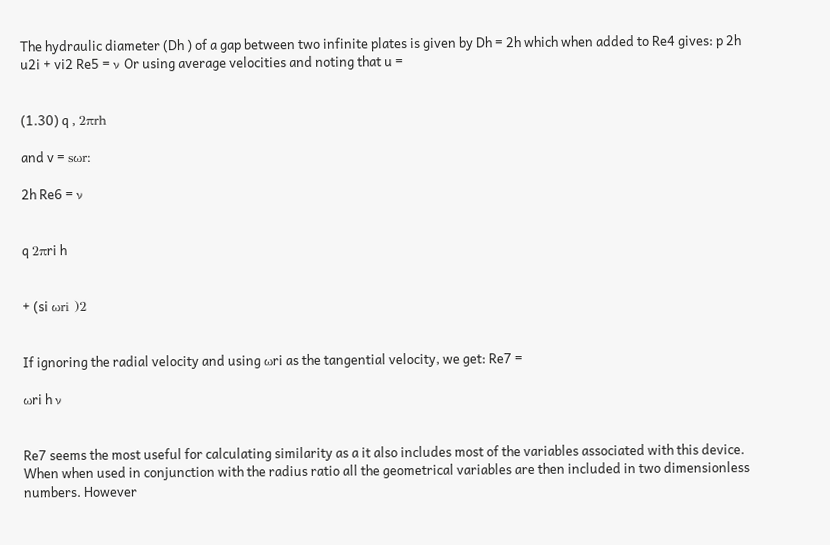The hydraulic diameter (Dh ) of a gap between two infinite plates is given by Dh = 2h which when added to Re4 gives: p 2h u2i + vi2 Re5 = ν Or using average velocities and noting that u =


(1.30) q , 2πrh

and v = sωr:

2h Re6 = ν


q 2πri h


+ (si ωri )2


If ignoring the radial velocity and using ωri as the tangential velocity, we get: Re7 =

ωri h ν


Re7 seems the most useful for calculating similarity as a it also includes most of the variables associated with this device. When when used in conjunction with the radius ratio all the geometrical variables are then included in two dimensionless numbers. However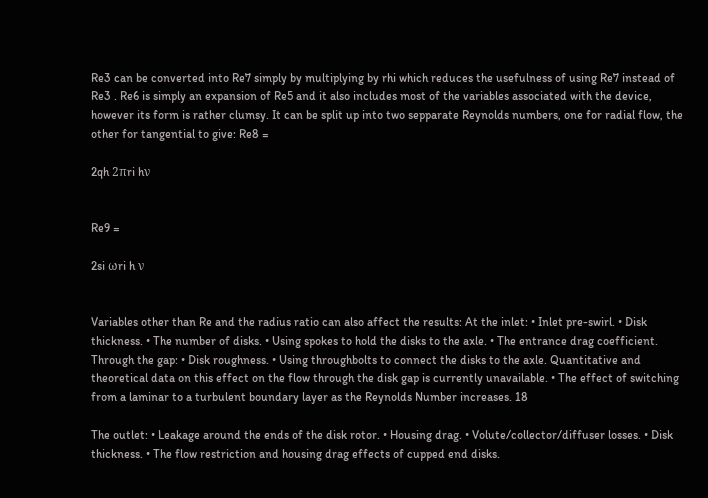Re3 can be converted into Re7 simply by multiplying by rhi which reduces the usefulness of using Re7 instead of Re3 . Re6 is simply an expansion of Re5 and it also includes most of the variables associated with the device, however its form is rather clumsy. It can be split up into two sepparate Reynolds numbers, one for radial flow, the other for tangential to give: Re8 =

2qh 2πri hν


Re9 =

2si ωri h ν


Variables other than Re and the radius ratio can also affect the results: At the inlet: • Inlet pre-swirl. • Disk thickness. • The number of disks. • Using spokes to hold the disks to the axle. • The entrance drag coefficient. Through the gap: • Disk roughness. • Using throughbolts to connect the disks to the axle. Quantitative and theoretical data on this effect on the flow through the disk gap is currently unavailable. • The effect of switching from a laminar to a turbulent boundary layer as the Reynolds Number increases. 18

The outlet: • Leakage around the ends of the disk rotor. • Housing drag. • Volute/collector/diffuser losses. • Disk thickness. • The flow restriction and housing drag effects of cupped end disks.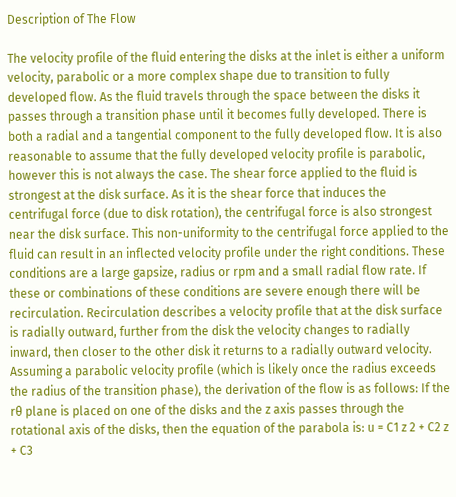Description of The Flow

The velocity profile of the fluid entering the disks at the inlet is either a uniform velocity, parabolic or a more complex shape due to transition to fully developed flow. As the fluid travels through the space between the disks it passes through a transition phase until it becomes fully developed. There is both a radial and a tangential component to the fully developed flow. It is also reasonable to assume that the fully developed velocity profile is parabolic, however this is not always the case. The shear force applied to the fluid is strongest at the disk surface. As it is the shear force that induces the centrifugal force (due to disk rotation), the centrifugal force is also strongest near the disk surface. This non-uniformity to the centrifugal force applied to the fluid can result in an inflected velocity profile under the right conditions. These conditions are a large gapsize, radius or rpm and a small radial flow rate. If these or combinations of these conditions are severe enough there will be recirculation. Recirculation describes a velocity profile that at the disk surface is radially outward, further from the disk the velocity changes to radially inward, then closer to the other disk it returns to a radially outward velocity. Assuming a parabolic velocity profile (which is likely once the radius exceeds the radius of the transition phase), the derivation of the flow is as follows: If the rθ plane is placed on one of the disks and the z axis passes through the rotational axis of the disks, then the equation of the parabola is: u = C1 z 2 + C2 z + C3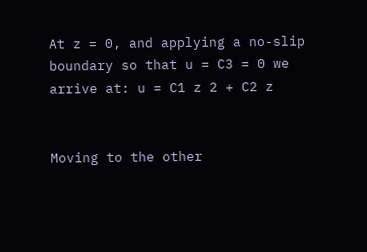At z = 0, and applying a no-slip boundary so that u = C3 = 0 we arrive at: u = C1 z 2 + C2 z


Moving to the other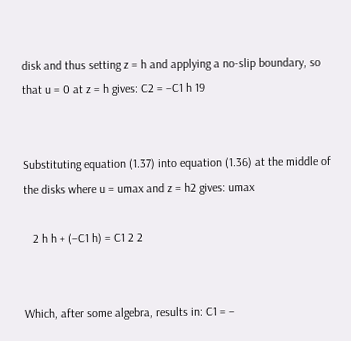disk and thus setting z = h and applying a no-slip boundary, so that u = 0 at z = h gives: C2 = −C1 h 19


Substituting equation (1.37) into equation (1.36) at the middle of the disks where u = umax and z = h2 gives: umax

   2 h h + (−C1 h) = C1 2 2


Which, after some algebra, results in: C1 = −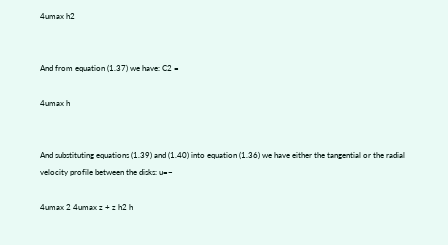4umax h2


And from equation (1.37) we have: C2 =

4umax h


And substituting equations (1.39) and (1.40) into equation (1.36) we have either the tangential or the radial velocity profile between the disks: u=−

4umax 2 4umax z + z h2 h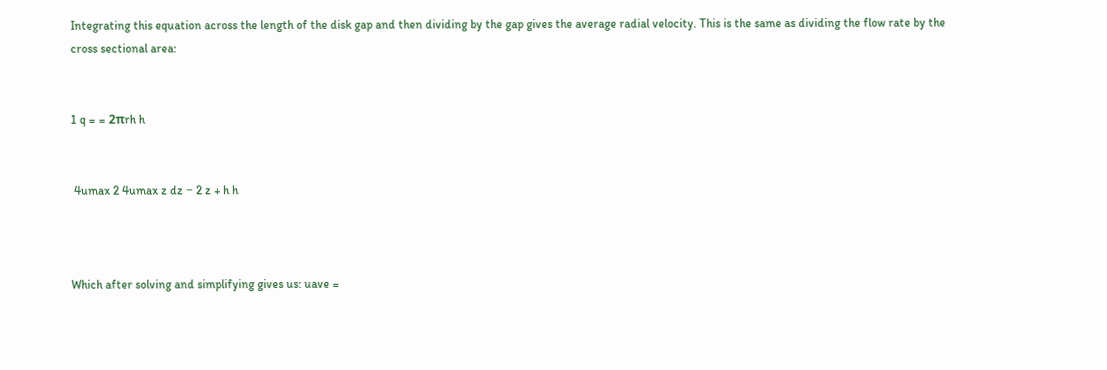Integrating this equation across the length of the disk gap and then dividing by the gap gives the average radial velocity. This is the same as dividing the flow rate by the cross sectional area:


1 q = = 2πrh h


 4umax 2 4umax z dz − 2 z + h h



Which after solving and simplifying gives us: uave =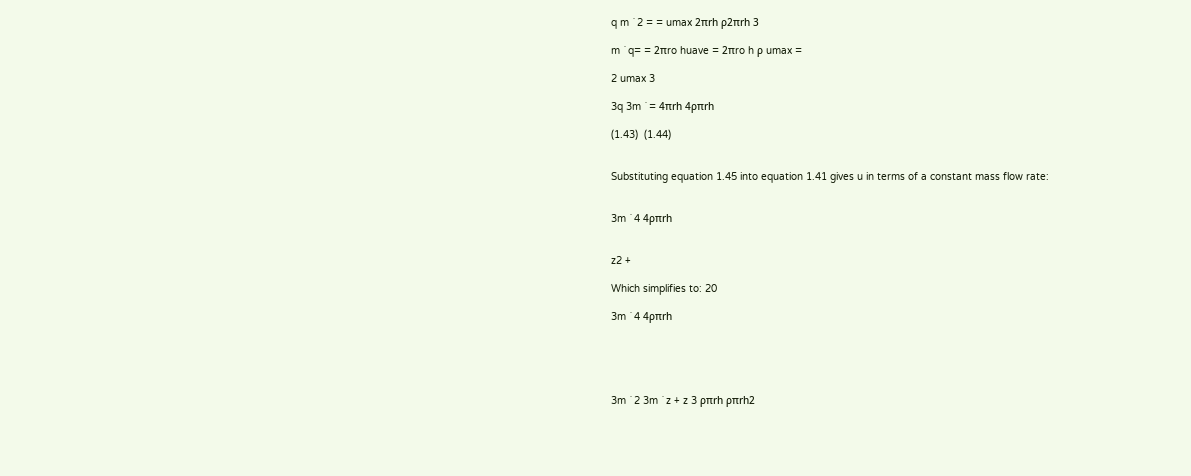q m ˙ 2 = = umax 2πrh ρ2πrh 3

m ˙ q= = 2πro huave = 2πro h ρ umax =

2 umax 3

3q 3m ˙ = 4πrh 4ρπrh

(1.43)  (1.44)


Substituting equation 1.45 into equation 1.41 gives u in terms of a constant mass flow rate:


3m ˙ 4 4ρπrh


z2 +

Which simplifies to: 20

3m ˙ 4 4ρπrh





3m ˙ 2 3m ˙ z + z 3 ρπrh ρπrh2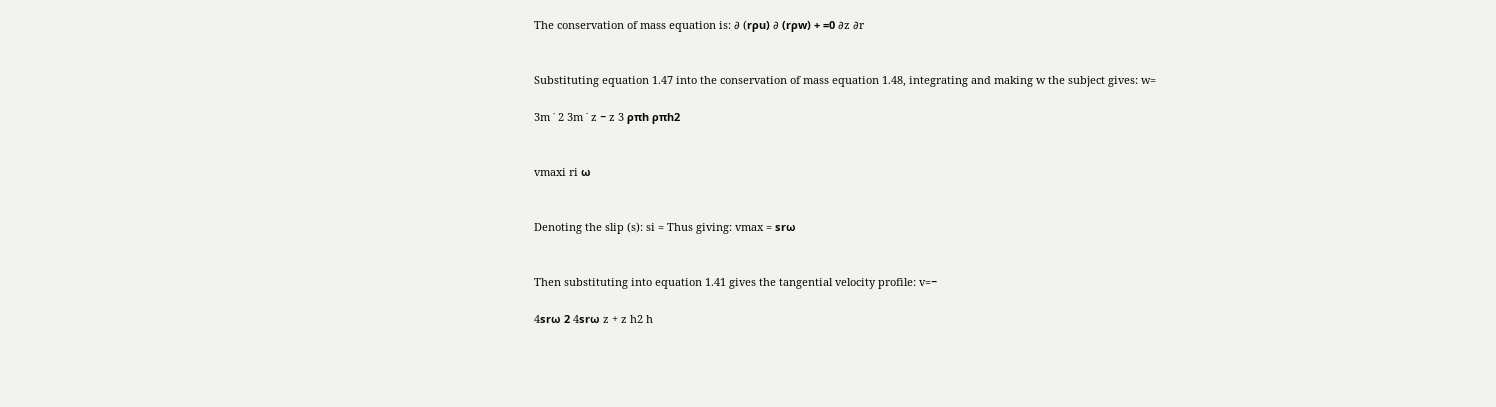The conservation of mass equation is: ∂ (rρu) ∂ (rρw) + =0 ∂z ∂r


Substituting equation 1.47 into the conservation of mass equation 1.48, integrating and making w the subject gives: w=

3m ˙ 2 3m ˙ z − z 3 ρπh ρπh2


vmaxi ri ω


Denoting the slip (s): si = Thus giving: vmax = srω


Then substituting into equation 1.41 gives the tangential velocity profile: v=−

4srω 2 4srω z + z h2 h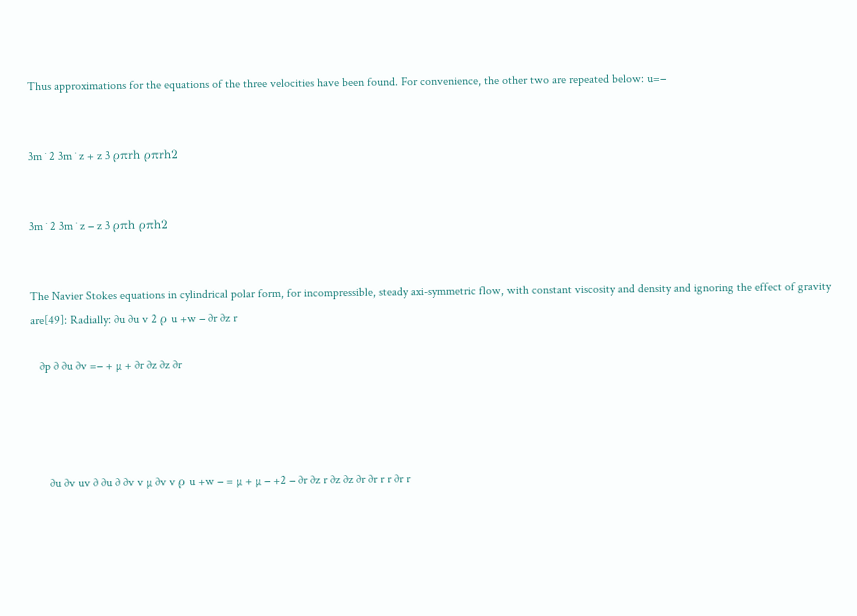Thus approximations for the equations of the three velocities have been found. For convenience, the other two are repeated below: u=−


3m ˙ 2 3m ˙ z + z 3 ρπrh ρπrh2


3m ˙ 2 3m ˙ z − z 3 ρπh ρπh2


The Navier Stokes equations in cylindrical polar form, for incompressible, steady axi-symmetric flow, with constant viscosity and density and ignoring the effect of gravity are[49]: Radially: ∂u ∂u v 2 ρ u +w − ∂r ∂z r

   ∂p ∂ ∂u ∂v =− + µ + ∂r ∂z ∂z ∂r




      ∂u ∂v uv ∂ ∂u ∂ ∂v v µ ∂v v ρ u +w − = µ + µ − +2 − ∂r ∂z r ∂z ∂z ∂r ∂r r r ∂r r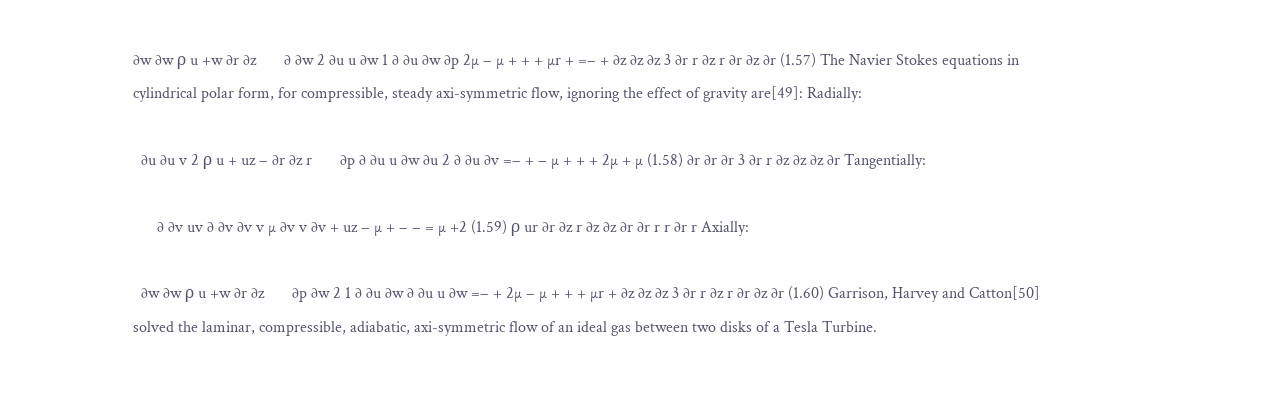∂w ∂w ρ u +w ∂r ∂z       ∂ ∂w 2 ∂u u ∂w 1 ∂ ∂u ∂w ∂p 2µ − µ + + + µr + =− + ∂z ∂z ∂z 3 ∂r r ∂z r ∂r ∂z ∂r (1.57) The Navier Stokes equations in cylindrical polar form, for compressible, steady axi-symmetric flow, ignoring the effect of gravity are[49]: Radially:

  ∂u ∂u v 2 ρ u + uz − ∂r ∂z r       ∂p ∂ ∂u u ∂w ∂u 2 ∂ ∂u ∂v =− + − µ + + + 2µ + µ (1.58) ∂r ∂r ∂r 3 ∂r r ∂z ∂z ∂z ∂r Tangentially:

      ∂ ∂v uv ∂ ∂v ∂v v µ ∂v v ∂v + uz − µ + − − = µ +2 (1.59) ρ ur ∂r ∂z r ∂z ∂z ∂r ∂r r r ∂r r Axially:

  ∂w ∂w ρ u +w ∂r ∂z       ∂p ∂w 2 1 ∂ ∂u ∂w ∂ ∂u u ∂w =− + 2µ − µ + + + µr + ∂z ∂z ∂z 3 ∂r r ∂z r ∂r ∂z ∂r (1.60) Garrison, Harvey and Catton[50] solved the laminar, compressible, adiabatic, axi-symmetric flow of an ideal gas between two disks of a Tesla Turbine.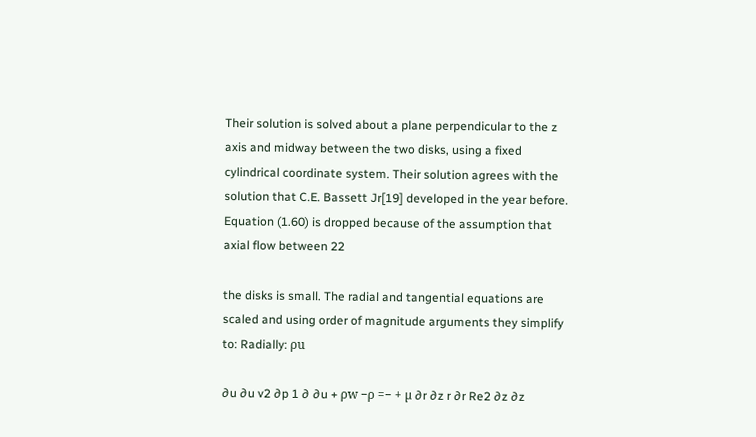Their solution is solved about a plane perpendicular to the z axis and midway between the two disks, using a fixed cylindrical coordinate system. Their solution agrees with the solution that C.E. Bassett Jr[19] developed in the year before. Equation (1.60) is dropped because of the assumption that axial flow between 22

the disks is small. The radial and tangential equations are scaled and using order of magnitude arguments they simplify to: Radially: ρu

∂u ∂u v2 ∂p 1 ∂ ∂u + ρw −ρ =− + µ ∂r ∂z r ∂r Re2 ∂z ∂z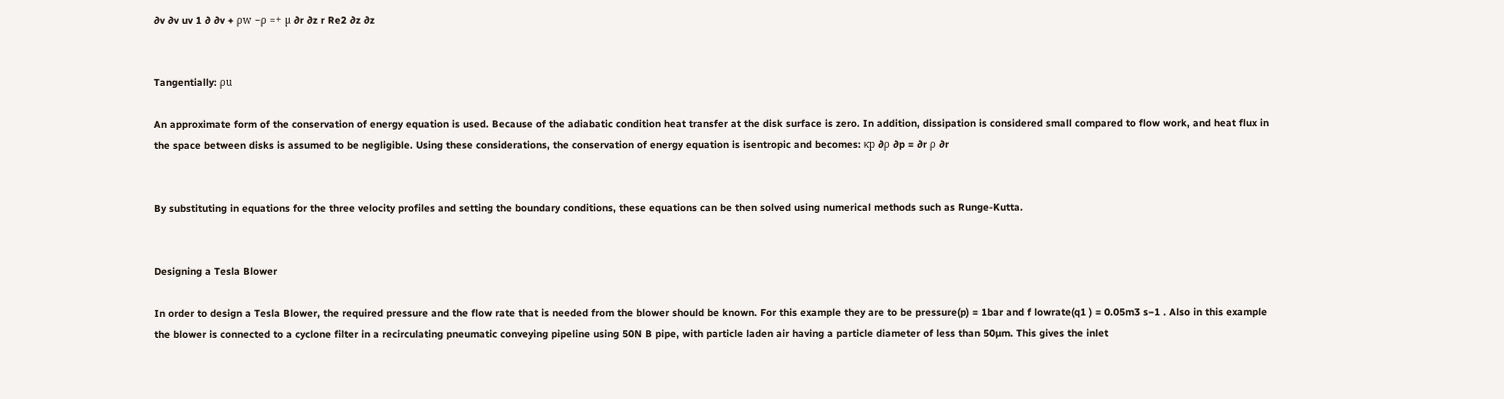∂v ∂v uv 1 ∂ ∂v + ρw −ρ =+ µ ∂r ∂z r Re2 ∂z ∂z


Tangentially: ρu

An approximate form of the conservation of energy equation is used. Because of the adiabatic condition heat transfer at the disk surface is zero. In addition, dissipation is considered small compared to flow work, and heat flux in the space between disks is assumed to be negligible. Using these considerations, the conservation of energy equation is isentropic and becomes: κp ∂ρ ∂p = ∂r ρ ∂r


By substituting in equations for the three velocity profiles and setting the boundary conditions, these equations can be then solved using numerical methods such as Runge-Kutta.


Designing a Tesla Blower

In order to design a Tesla Blower, the required pressure and the flow rate that is needed from the blower should be known. For this example they are to be pressure(p) = 1bar and f lowrate(q1 ) = 0.05m3 s−1 . Also in this example the blower is connected to a cyclone filter in a recirculating pneumatic conveying pipeline using 50N B pipe, with particle laden air having a particle diameter of less than 50µm. This gives the inlet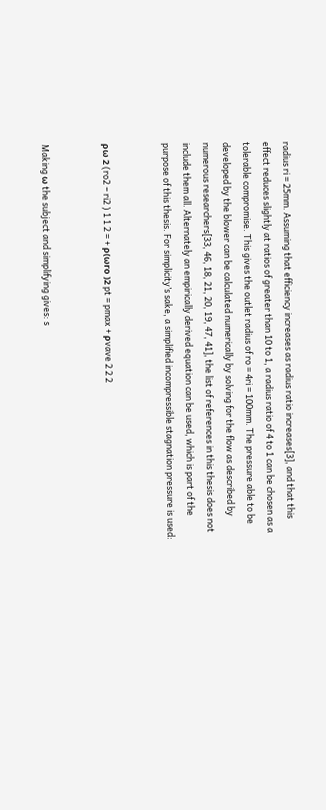radius ri = 25mm. Assuming that efficiency increases as radius ratio increases[3], and that this effect reduces slightly at ratios of greater than 10 to 1, a radius ratio of 4 to 1 can be chosen as a tolerable compromise. This gives the outlet radius of ro = 4ri = 100mm. The pressure able to be developed by the blower can be calculated numerically by solving for the flow as described by numerous researchers[33, 46, 18, 21, 20, 19, 47, 41], the list of references in this thesis does not include them all. Alternately an empirically derived equation can be used, which is part of the purpose of this thesis. For simplicity’s sake, a simplified incompressible stagnation pressure is used:


ρω 2 (ro2 − ri2 ) 1 1 2 = + ρ(ωro )2 pt = pmax + ρvave 2 2 2


Making ω the subject and simplifying gives: s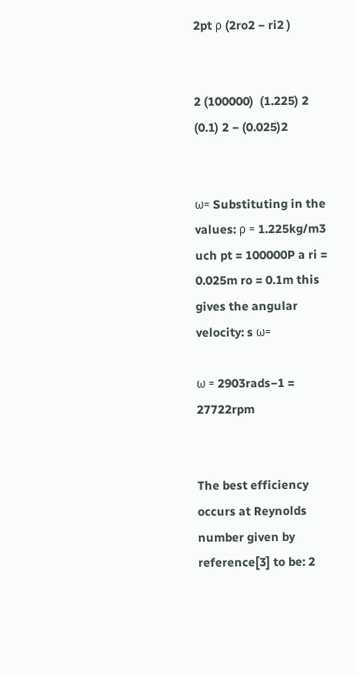2pt ρ (2ro2 − ri2 )


2 (100000)  (1.225) 2 (0.1) 2 − (0.025)2


ω= Substituting in the values: ρ = 1.225kg/m3 uch pt = 100000P a ri = 0.025m ro = 0.1m this gives the angular velocity: s ω=

ω = 2903rads−1 = 27722rpm


The best efficiency occurs at Reynolds number given by reference[3] to be: 2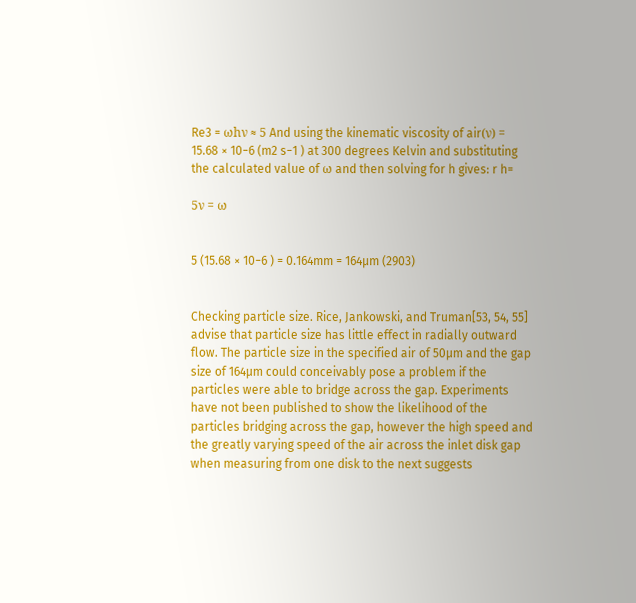Re3 = ωhν ≈ 5 And using the kinematic viscosity of air(ν) = 15.68 × 10−6 (m2 s−1 ) at 300 degrees Kelvin and substituting the calculated value of ω and then solving for h gives: r h=

5ν = ω


5 (15.68 × 10−6 ) = 0.164mm = 164µm (2903)


Checking particle size. Rice, Jankowski, and Truman[53, 54, 55] advise that particle size has little effect in radially outward flow. The particle size in the specified air of 50µm and the gap size of 164µm could conceivably pose a problem if the particles were able to bridge across the gap. Experiments have not been published to show the likelihood of the particles bridging across the gap, however the high speed and the greatly varying speed of the air across the inlet disk gap when measuring from one disk to the next suggests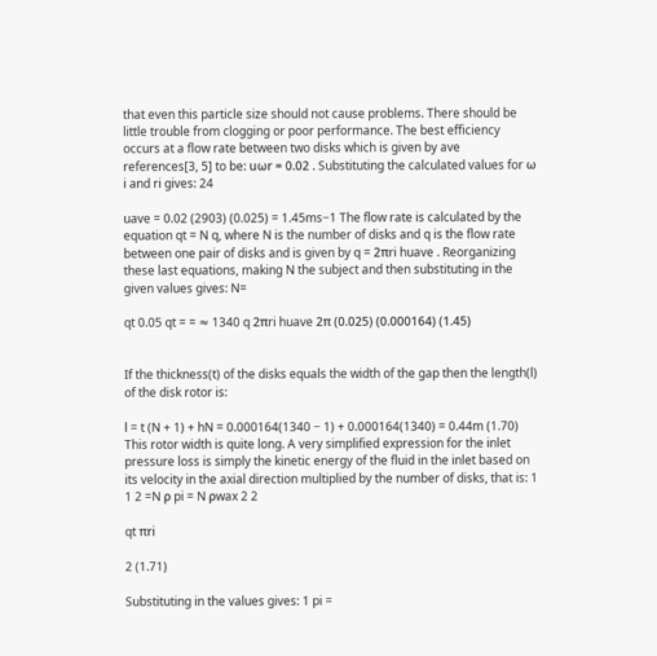that even this particle size should not cause problems. There should be little trouble from clogging or poor performance. The best efficiency occurs at a flow rate between two disks which is given by ave references[3, 5] to be: uωr = 0.02 . Substituting the calculated values for ω i and ri gives: 24

uave = 0.02 (2903) (0.025) = 1.45ms−1 The flow rate is calculated by the equation qt = N q, where N is the number of disks and q is the flow rate between one pair of disks and is given by q = 2πri huave . Reorganizing these last equations, making N the subject and then substituting in the given values gives: N=

qt 0.05 qt = = ≈ 1340 q 2πri huave 2π (0.025) (0.000164) (1.45)


If the thickness(t) of the disks equals the width of the gap then the length(l) of the disk rotor is:

l = t (N + 1) + hN = 0.000164(1340 − 1) + 0.000164(1340) = 0.44m (1.70) This rotor width is quite long. A very simplified expression for the inlet pressure loss is simply the kinetic energy of the fluid in the inlet based on its velocity in the axial direction multiplied by the number of disks, that is: 1 1 2 =N ρ pi = N ρwax 2 2

qt πri

2 (1.71)

Substituting in the values gives: 1 pi =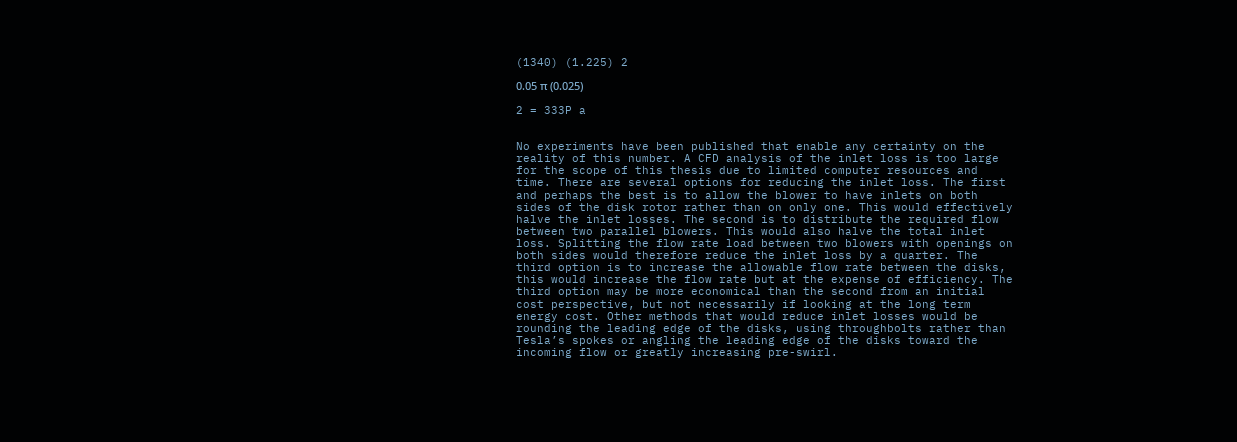(1340) (1.225) 2

0.05 π (0.025)

2 = 333P a


No experiments have been published that enable any certainty on the reality of this number. A CFD analysis of the inlet loss is too large for the scope of this thesis due to limited computer resources and time. There are several options for reducing the inlet loss. The first and perhaps the best is to allow the blower to have inlets on both sides of the disk rotor rather than on only one. This would effectively halve the inlet losses. The second is to distribute the required flow between two parallel blowers. This would also halve the total inlet loss. Splitting the flow rate load between two blowers with openings on both sides would therefore reduce the inlet loss by a quarter. The third option is to increase the allowable flow rate between the disks, this would increase the flow rate but at the expense of efficiency. The third option may be more economical than the second from an initial cost perspective, but not necessarily if looking at the long term energy cost. Other methods that would reduce inlet losses would be rounding the leading edge of the disks, using throughbolts rather than Tesla’s spokes or angling the leading edge of the disks toward the incoming flow or greatly increasing pre-swirl.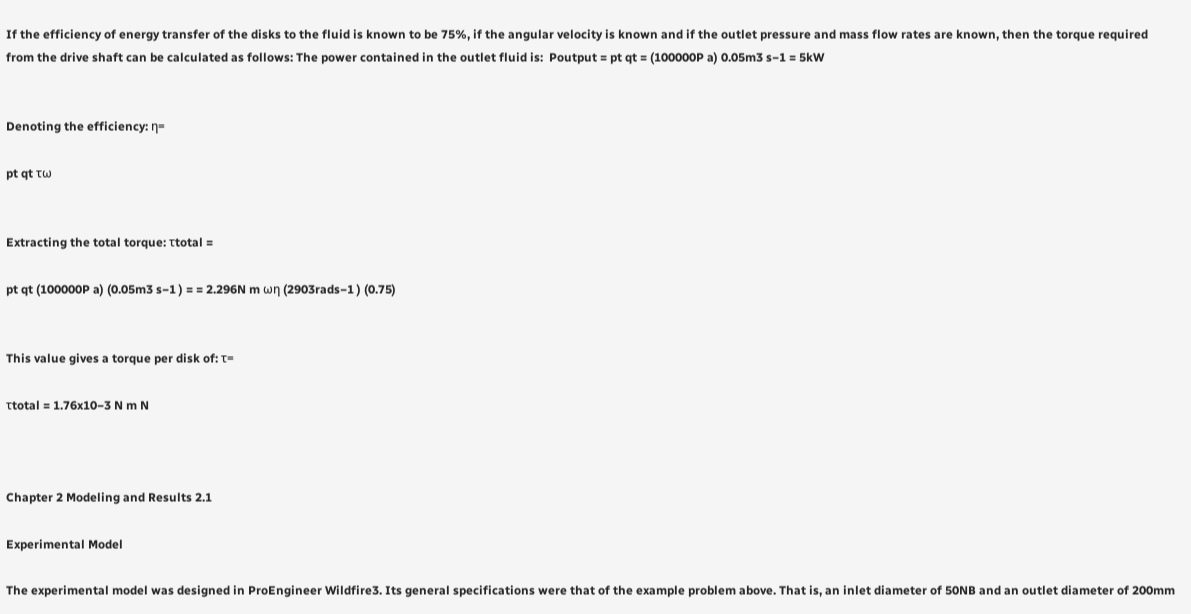If the efficiency of energy transfer of the disks to the fluid is known to be 75%, if the angular velocity is known and if the outlet pressure and mass flow rates are known, then the torque required from the drive shaft can be calculated as follows: The power contained in the outlet fluid is:  Poutput = pt qt = (100000P a) 0.05m3 s−1 = 5kW


Denoting the efficiency: η=

pt qt τω


Extracting the total torque: τtotal =

pt qt (100000P a) (0.05m3 s−1 ) = = 2.296N m ωη (2903rads−1 ) (0.75)


This value gives a torque per disk of: τ=

τtotal = 1.76x10−3 N m N



Chapter 2 Modeling and Results 2.1

Experimental Model

The experimental model was designed in ProEngineer Wildfire3. Its general specifications were that of the example problem above. That is, an inlet diameter of 50NB and an outlet diameter of 200mm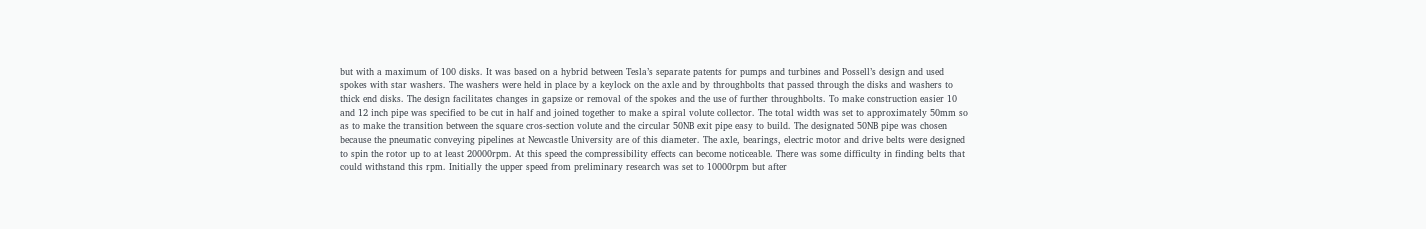but with a maximum of 100 disks. It was based on a hybrid between Tesla’s separate patents for pumps and turbines and Possell’s design and used spokes with star washers. The washers were held in place by a keylock on the axle and by throughbolts that passed through the disks and washers to thick end disks. The design facilitates changes in gapsize or removal of the spokes and the use of further throughbolts. To make construction easier 10 and 12 inch pipe was specified to be cut in half and joined together to make a spiral volute collector. The total width was set to approximately 50mm so as to make the transition between the square cros-section volute and the circular 50NB exit pipe easy to build. The designated 50NB pipe was chosen because the pneumatic conveying pipelines at Newcastle University are of this diameter. The axle, bearings, electric motor and drive belts were designed to spin the rotor up to at least 20000rpm. At this speed the compressibility effects can become noticeable. There was some difficulty in finding belts that could withstand this rpm. Initially the upper speed from preliminary research was set to 10000rpm but after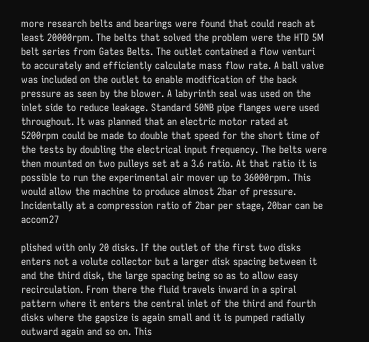more research belts and bearings were found that could reach at least 20000rpm. The belts that solved the problem were the HTD 5M belt series from Gates Belts. The outlet contained a flow venturi to accurately and efficiently calculate mass flow rate. A ball valve was included on the outlet to enable modification of the back pressure as seen by the blower. A labyrinth seal was used on the inlet side to reduce leakage. Standard 50NB pipe flanges were used throughout. It was planned that an electric motor rated at 5200rpm could be made to double that speed for the short time of the tests by doubling the electrical input frequency. The belts were then mounted on two pulleys set at a 3.6 ratio. At that ratio it is possible to run the experimental air mover up to 36000rpm. This would allow the machine to produce almost 2bar of pressure. Incidentally at a compression ratio of 2bar per stage, 20bar can be accom27

plished with only 20 disks. If the outlet of the first two disks enters not a volute collector but a larger disk spacing between it and the third disk, the large spacing being so as to allow easy recirculation. From there the fluid travels inward in a spiral pattern where it enters the central inlet of the third and fourth disks where the gapsize is again small and it is pumped radially outward again and so on. This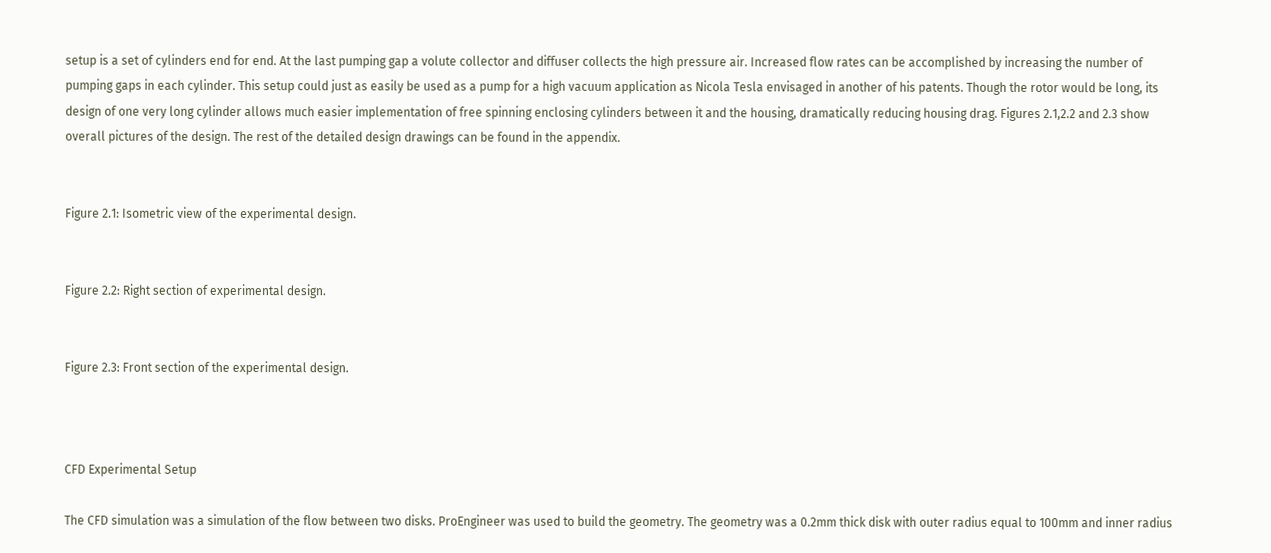setup is a set of cylinders end for end. At the last pumping gap a volute collector and diffuser collects the high pressure air. Increased flow rates can be accomplished by increasing the number of pumping gaps in each cylinder. This setup could just as easily be used as a pump for a high vacuum application as Nicola Tesla envisaged in another of his patents. Though the rotor would be long, its design of one very long cylinder allows much easier implementation of free spinning enclosing cylinders between it and the housing, dramatically reducing housing drag. Figures 2.1,2.2 and 2.3 show overall pictures of the design. The rest of the detailed design drawings can be found in the appendix.


Figure 2.1: Isometric view of the experimental design.


Figure 2.2: Right section of experimental design.


Figure 2.3: Front section of the experimental design.



CFD Experimental Setup

The CFD simulation was a simulation of the flow between two disks. ProEngineer was used to build the geometry. The geometry was a 0.2mm thick disk with outer radius equal to 100mm and inner radius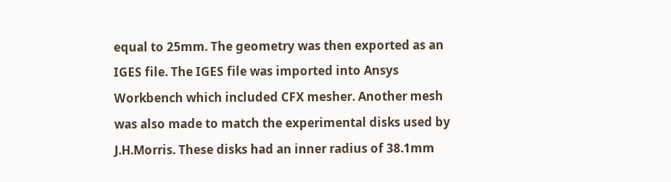equal to 25mm. The geometry was then exported as an IGES file. The IGES file was imported into Ansys Workbench which included CFX mesher. Another mesh was also made to match the experimental disks used by J.H.Morris. These disks had an inner radius of 38.1mm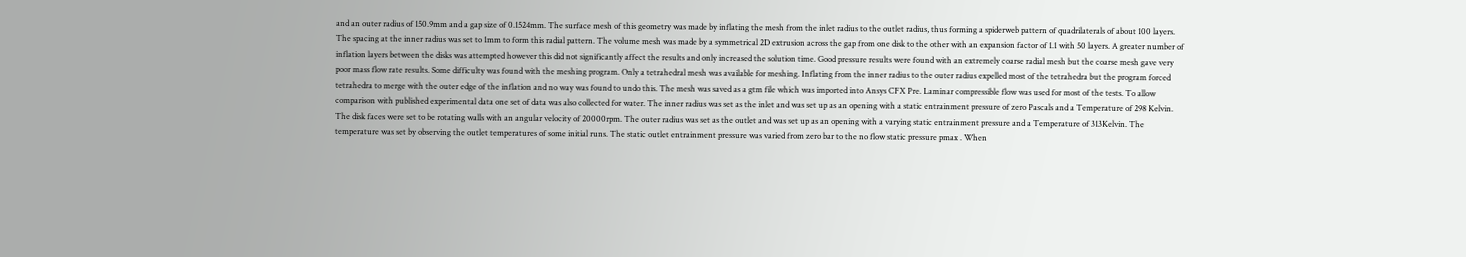and an outer radius of 150.9mm and a gap size of 0.1524mm. The surface mesh of this geometry was made by inflating the mesh from the inlet radius to the outlet radius, thus forming a spiderweb pattern of quadrilaterals of about 100 layers. The spacing at the inner radius was set to 1mm to form this radial pattern. The volume mesh was made by a symmetrical 2D extrusion across the gap from one disk to the other with an expansion factor of 1.1 with 50 layers. A greater number of inflation layers between the disks was attempted however this did not significantly affect the results and only increased the solution time. Good pressure results were found with an extremely coarse radial mesh but the coarse mesh gave very poor mass flow rate results. Some difficulty was found with the meshing program. Only a tetrahedral mesh was available for meshing. Inflating from the inner radius to the outer radius expelled most of the tetrahedra but the program forced tetrahedra to merge with the outer edge of the inflation and no way was found to undo this. The mesh was saved as a gtm file which was imported into Ansys CFX Pre. Laminar compressible flow was used for most of the tests. To allow comparison with published experimental data one set of data was also collected for water. The inner radius was set as the inlet and was set up as an opening with a static entrainment pressure of zero Pascals and a Temperature of 298 Kelvin. The disk faces were set to be rotating walls with an angular velocity of 20000rpm. The outer radius was set as the outlet and was set up as an opening with a varying static entrainment pressure and a Temperature of 313Kelvin. The temperature was set by observing the outlet temperatures of some initial runs. The static outlet entrainment pressure was varied from zero bar to the no flow static pressure pmax . When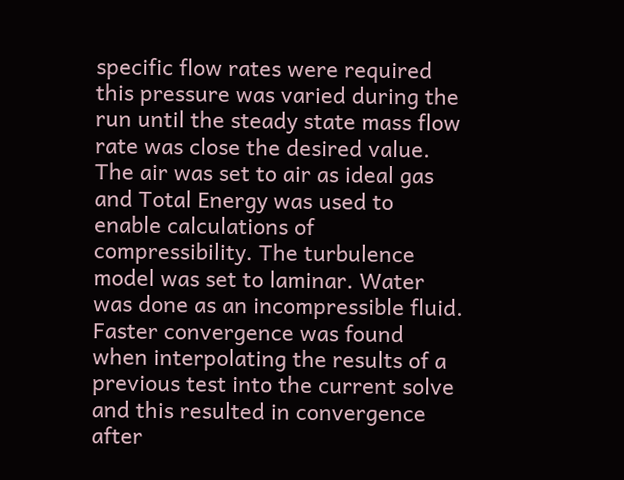specific flow rates were required this pressure was varied during the run until the steady state mass flow rate was close the desired value. The air was set to air as ideal gas and Total Energy was used to enable calculations of compressibility. The turbulence model was set to laminar. Water was done as an incompressible fluid. Faster convergence was found when interpolating the results of a previous test into the current solve and this resulted in convergence after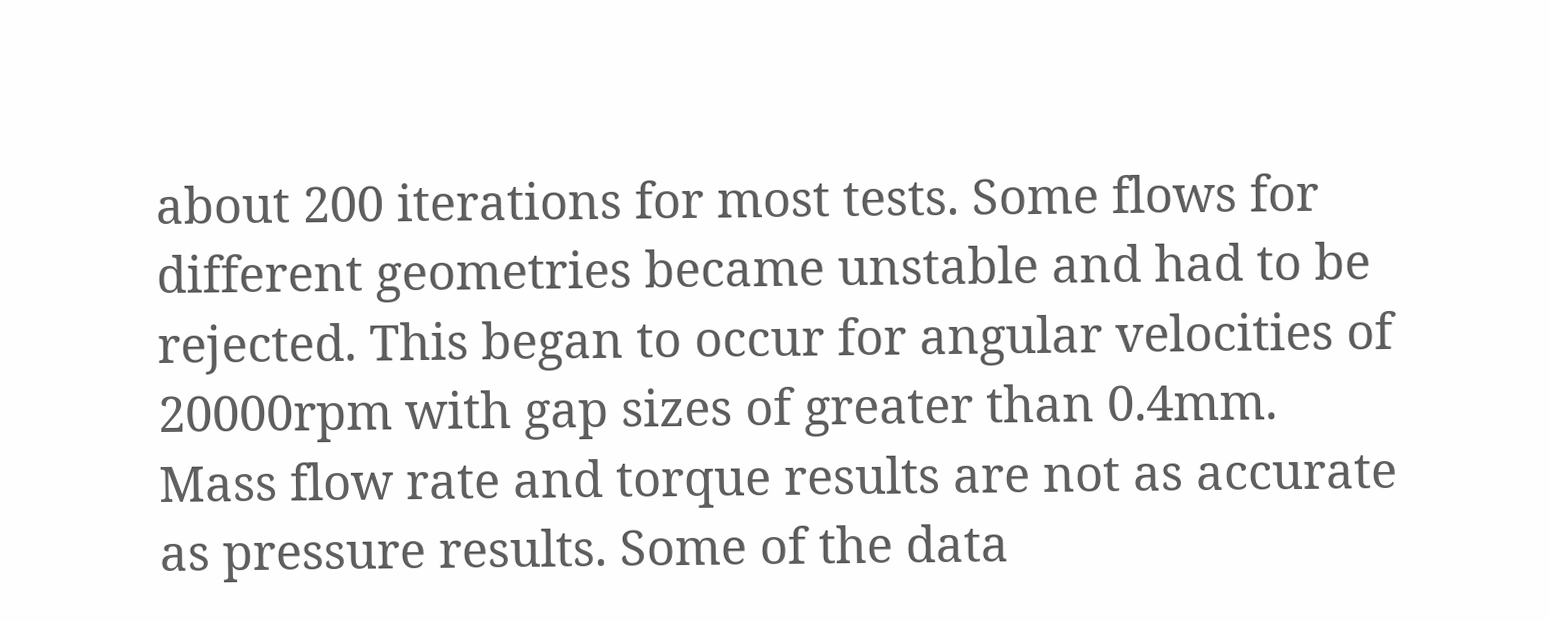about 200 iterations for most tests. Some flows for different geometries became unstable and had to be rejected. This began to occur for angular velocities of 20000rpm with gap sizes of greater than 0.4mm. Mass flow rate and torque results are not as accurate as pressure results. Some of the data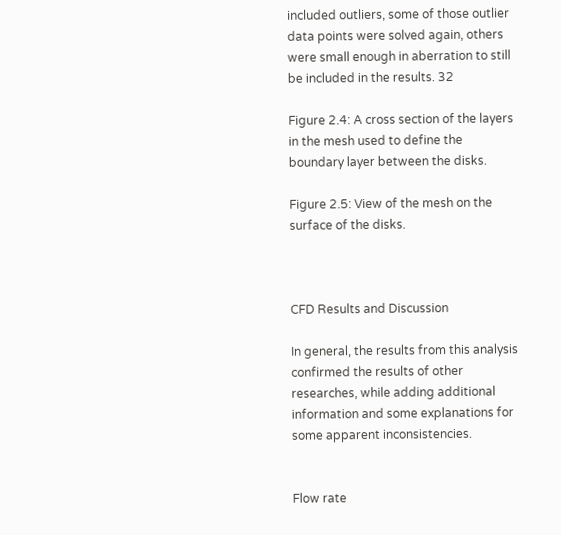included outliers, some of those outlier data points were solved again, others were small enough in aberration to still be included in the results. 32

Figure 2.4: A cross section of the layers in the mesh used to define the boundary layer between the disks.

Figure 2.5: View of the mesh on the surface of the disks.



CFD Results and Discussion

In general, the results from this analysis confirmed the results of other researches, while adding additional information and some explanations for some apparent inconsistencies.


Flow rate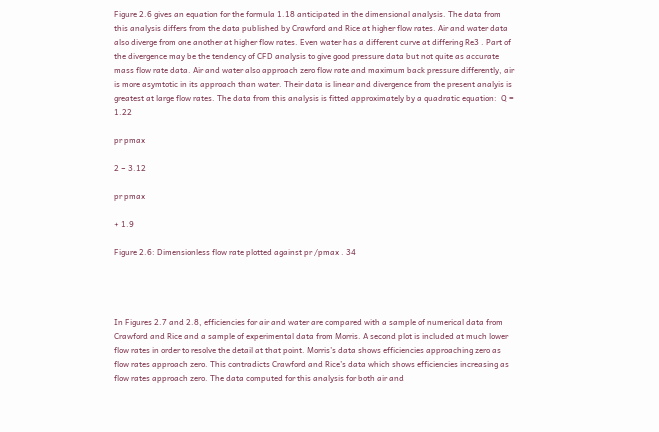Figure 2.6 gives an equation for the formula 1.18 anticipated in the dimensional analysis. The data from this analysis differs from the data published by Crawford and Rice at higher flow rates. Air and water data also diverge from one another at higher flow rates. Even water has a different curve at differing Re3 . Part of the divergence may be the tendency of CFD analysis to give good pressure data but not quite as accurate mass flow rate data. Air and water also approach zero flow rate and maximum back pressure differently, air is more asymtotic in its approach than water. Their data is linear and divergence from the present analyis is greatest at large flow rates. The data from this analysis is fitted approximately by a quadratic equation:  Q = 1.22

pr pmax

2 − 3.12

pr pmax

+ 1.9

Figure 2.6: Dimensionless flow rate plotted against pr /pmax . 34




In Figures 2.7 and 2.8, efficiencies for air and water are compared with a sample of numerical data from Crawford and Rice and a sample of experimental data from Morris. A second plot is included at much lower flow rates in order to resolve the detail at that point. Morris’s data shows efficiencies approaching zero as flow rates approach zero. This contradicts Crawford and Rice’s data which shows efficiencies increasing as flow rates approach zero. The data computed for this analysis for both air and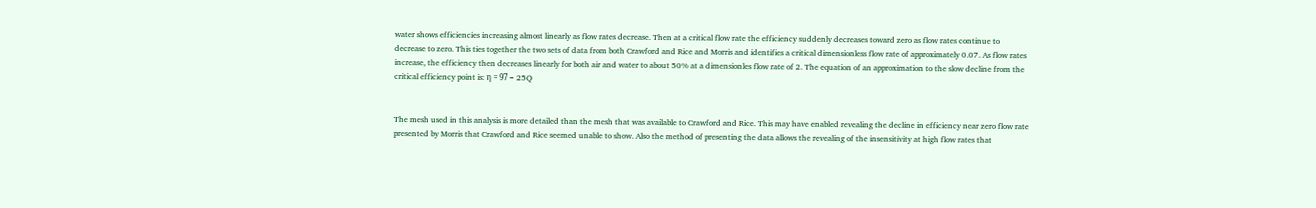water shows efficiencies increasing almost linearly as flow rates decrease. Then at a critical flow rate the efficiency suddenly decreases toward zero as flow rates continue to decrease to zero. This ties together the two sets of data from both Crawford and Rice and Morris and identifies a critical dimensionless flow rate of approximately 0.07. As flow rates increase, the efficiency then decreases linearly for both air and water to about 50% at a dimensionles flow rate of 2. The equation of an approximation to the slow decline from the critical efficiency point is: η = 97 − 25Q


The mesh used in this analysis is more detailed than the mesh that was available to Crawford and Rice. This may have enabled revealing the decline in efficiency near zero flow rate presented by Morris that Crawford and Rice seemed unable to show. Also the method of presenting the data allows the revealing of the insensitivity at high flow rates that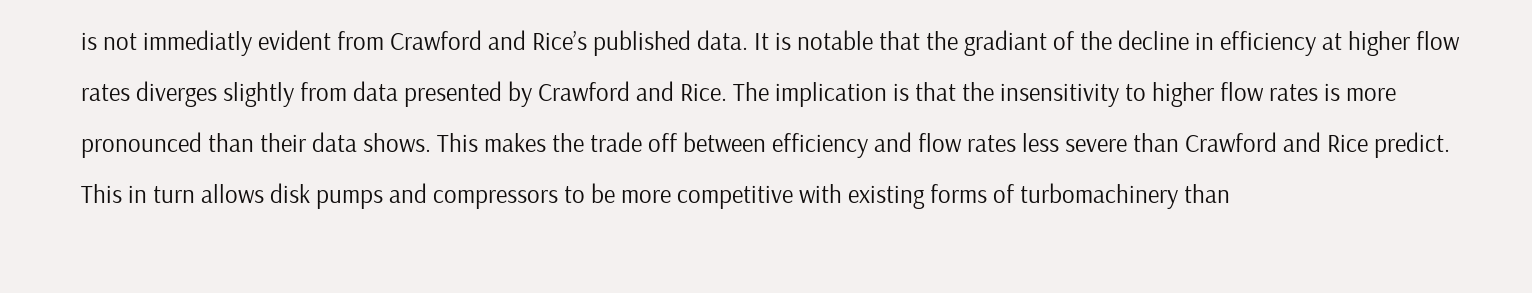is not immediatly evident from Crawford and Rice’s published data. It is notable that the gradiant of the decline in efficiency at higher flow rates diverges slightly from data presented by Crawford and Rice. The implication is that the insensitivity to higher flow rates is more pronounced than their data shows. This makes the trade off between efficiency and flow rates less severe than Crawford and Rice predict. This in turn allows disk pumps and compressors to be more competitive with existing forms of turbomachinery than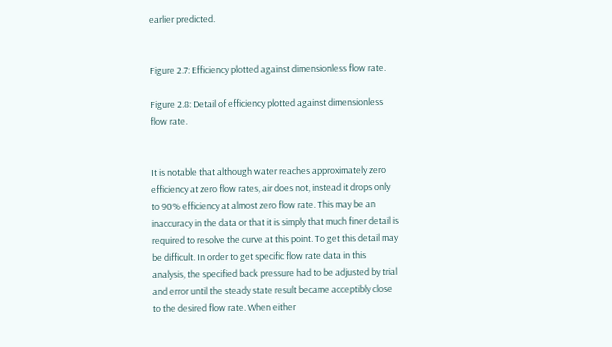earlier predicted.


Figure 2.7: Efficiency plotted against dimensionless flow rate.

Figure 2.8: Detail of efficiency plotted against dimensionless flow rate.


It is notable that although water reaches approximately zero efficiency at zero flow rates, air does not, instead it drops only to 90% efficiency at almost zero flow rate. This may be an inaccuracy in the data or that it is simply that much finer detail is required to resolve the curve at this point. To get this detail may be difficult. In order to get specific flow rate data in this analysis, the specified back pressure had to be adjusted by trial and error until the steady state result became acceptibly close to the desired flow rate. When either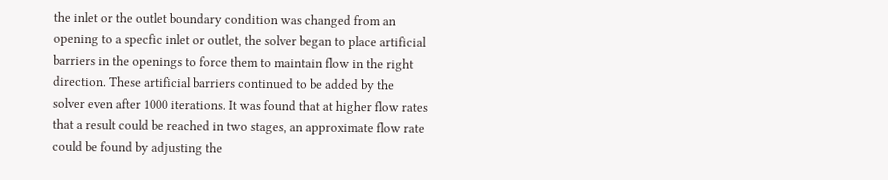the inlet or the outlet boundary condition was changed from an opening to a specfic inlet or outlet, the solver began to place artificial barriers in the openings to force them to maintain flow in the right direction. These artificial barriers continued to be added by the solver even after 1000 iterations. It was found that at higher flow rates that a result could be reached in two stages, an approximate flow rate could be found by adjusting the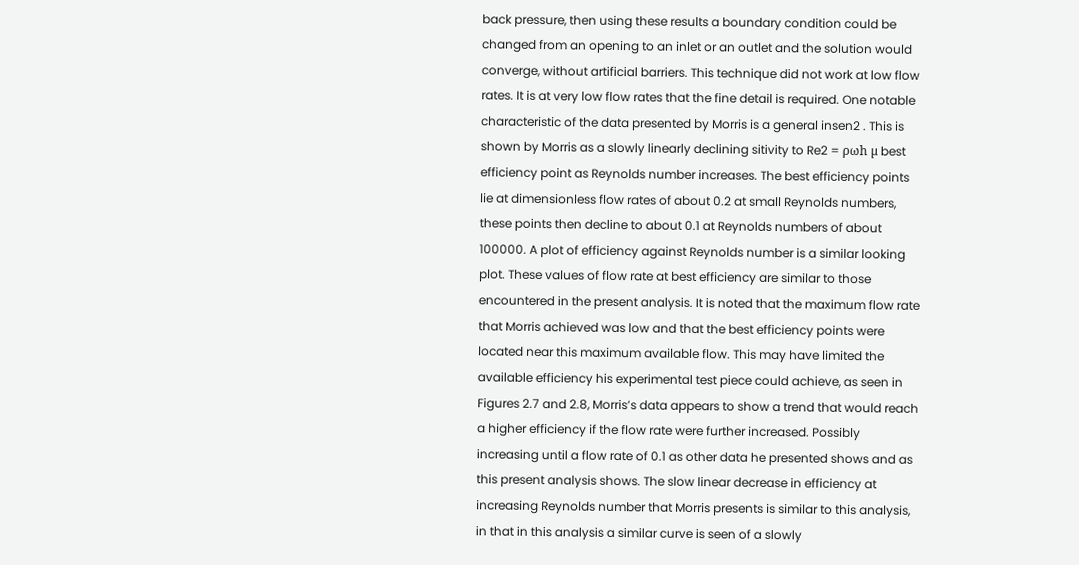back pressure, then using these results a boundary condition could be changed from an opening to an inlet or an outlet and the solution would converge, without artificial barriers. This technique did not work at low flow rates. It is at very low flow rates that the fine detail is required. One notable characteristic of the data presented by Morris is a general insen2 . This is shown by Morris as a slowly linearly declining sitivity to Re2 = ρωh µ best efficiency point as Reynolds number increases. The best efficiency points lie at dimensionless flow rates of about 0.2 at small Reynolds numbers, these points then decline to about 0.1 at Reynolds numbers of about 100000. A plot of efficiency against Reynolds number is a similar looking plot. These values of flow rate at best efficiency are similar to those encountered in the present analysis. It is noted that the maximum flow rate that Morris achieved was low and that the best efficiency points were located near this maximum available flow. This may have limited the available efficiency his experimental test piece could achieve, as seen in Figures 2.7 and 2.8, Morris’s data appears to show a trend that would reach a higher efficiency if the flow rate were further increased. Possibly increasing until a flow rate of 0.1 as other data he presented shows and as this present analysis shows. The slow linear decrease in efficiency at increasing Reynolds number that Morris presents is similar to this analysis, in that in this analysis a similar curve is seen of a slowly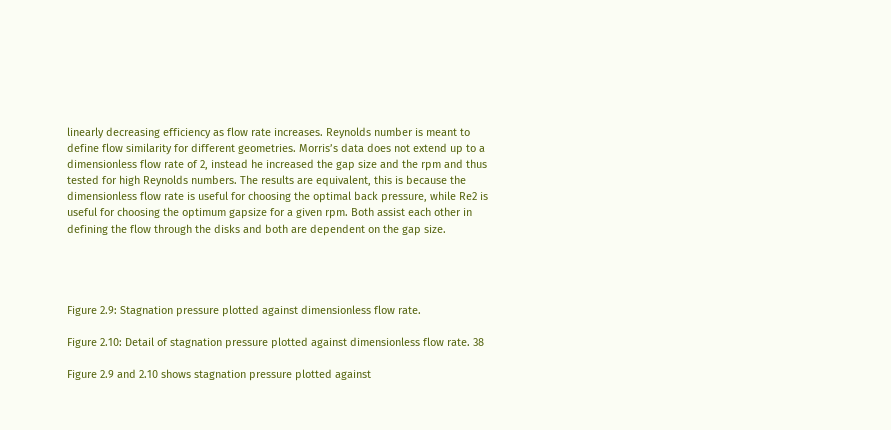linearly decreasing efficiency as flow rate increases. Reynolds number is meant to define flow similarity for different geometries. Morris’s data does not extend up to a dimensionless flow rate of 2, instead he increased the gap size and the rpm and thus tested for high Reynolds numbers. The results are equivalent, this is because the dimensionless flow rate is useful for choosing the optimal back pressure, while Re2 is useful for choosing the optimum gapsize for a given rpm. Both assist each other in defining the flow through the disks and both are dependent on the gap size.




Figure 2.9: Stagnation pressure plotted against dimensionless flow rate.

Figure 2.10: Detail of stagnation pressure plotted against dimensionless flow rate. 38

Figure 2.9 and 2.10 shows stagnation pressure plotted against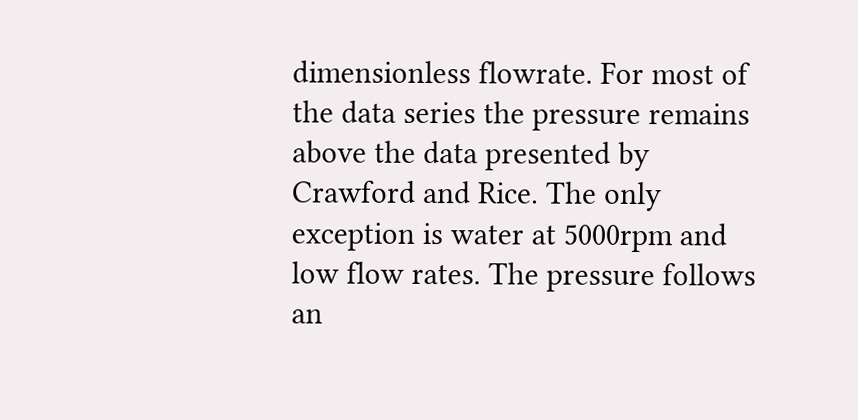dimensionless flowrate. For most of the data series the pressure remains above the data presented by Crawford and Rice. The only exception is water at 5000rpm and low flow rates. The pressure follows an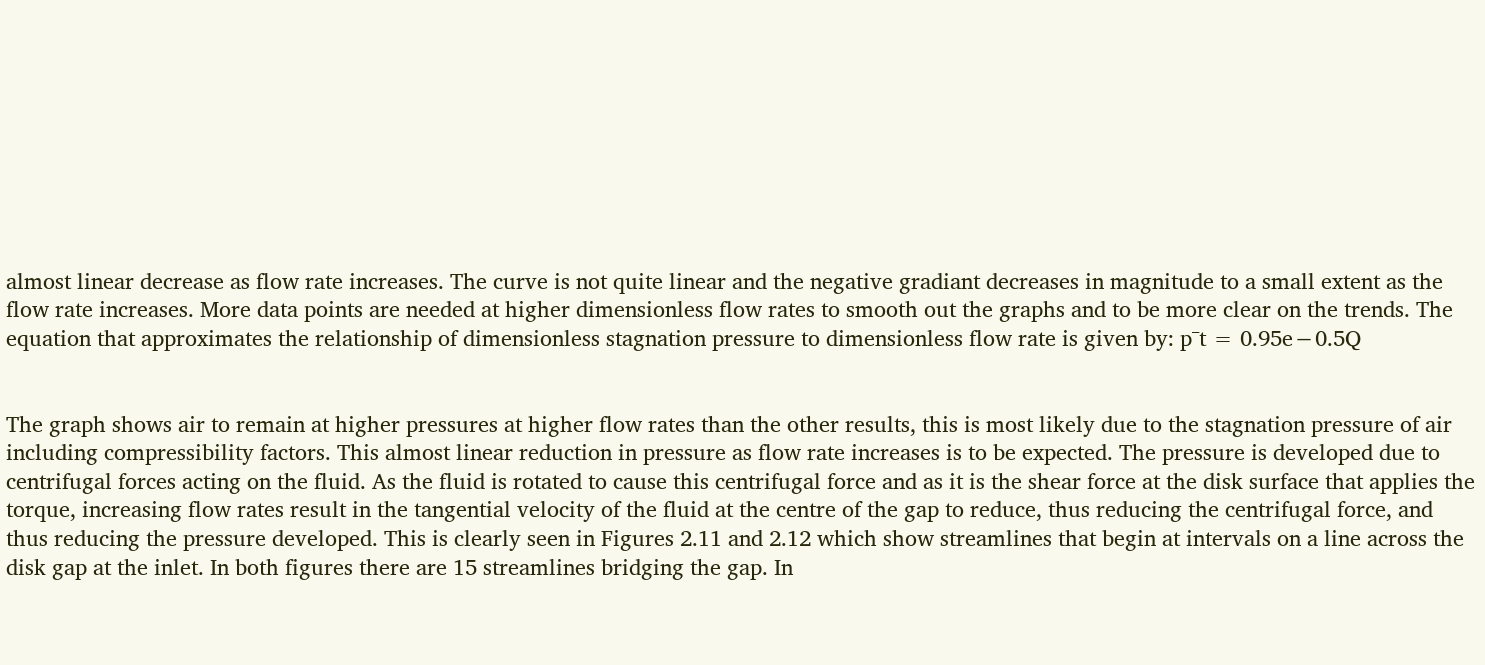almost linear decrease as flow rate increases. The curve is not quite linear and the negative gradiant decreases in magnitude to a small extent as the flow rate increases. More data points are needed at higher dimensionless flow rates to smooth out the graphs and to be more clear on the trends. The equation that approximates the relationship of dimensionless stagnation pressure to dimensionless flow rate is given by: p¯t = 0.95e−0.5Q


The graph shows air to remain at higher pressures at higher flow rates than the other results, this is most likely due to the stagnation pressure of air including compressibility factors. This almost linear reduction in pressure as flow rate increases is to be expected. The pressure is developed due to centrifugal forces acting on the fluid. As the fluid is rotated to cause this centrifugal force and as it is the shear force at the disk surface that applies the torque, increasing flow rates result in the tangential velocity of the fluid at the centre of the gap to reduce, thus reducing the centrifugal force, and thus reducing the pressure developed. This is clearly seen in Figures 2.11 and 2.12 which show streamlines that begin at intervals on a line across the disk gap at the inlet. In both figures there are 15 streamlines bridging the gap. In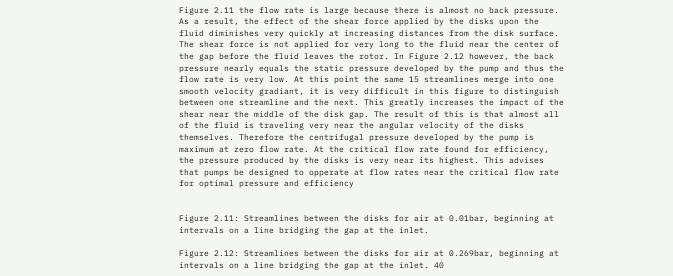Figure 2.11 the flow rate is large because there is almost no back pressure. As a result, the effect of the shear force applied by the disks upon the fluid diminishes very quickly at increasing distances from the disk surface. The shear force is not applied for very long to the fluid near the center of the gap before the fluid leaves the rotor. In Figure 2.12 however, the back pressure nearly equals the static pressure developed by the pump and thus the flow rate is very low. At this point the same 15 streamlines merge into one smooth velocity gradiant, it is very difficult in this figure to distinguish between one streamline and the next. This greatly increases the impact of the shear near the middle of the disk gap. The result of this is that almost all of the fluid is traveling very near the angular velocity of the disks themselves. Therefore the centrifugal pressure developed by the pump is maximum at zero flow rate. At the critical flow rate found for efficiency, the pressure produced by the disks is very near its highest. This advises that pumps be designed to opperate at flow rates near the critical flow rate for optimal pressure and efficiency


Figure 2.11: Streamlines between the disks for air at 0.01bar, beginning at intervals on a line bridging the gap at the inlet.

Figure 2.12: Streamlines between the disks for air at 0.269bar, beginning at intervals on a line bridging the gap at the inlet. 40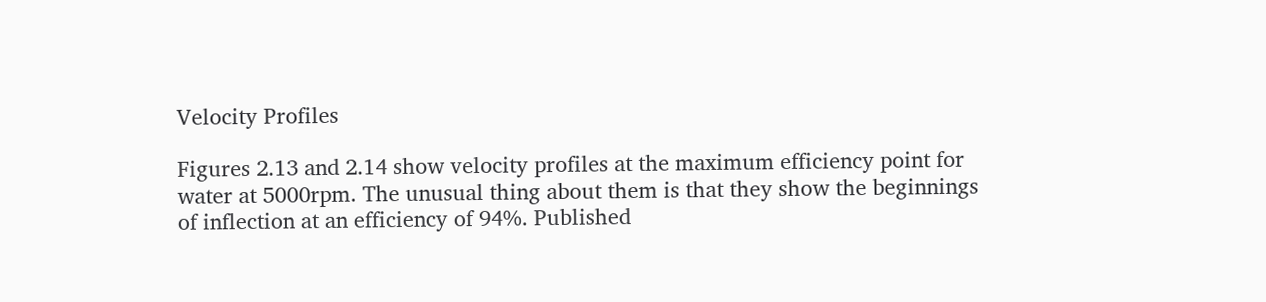Velocity Profiles

Figures 2.13 and 2.14 show velocity profiles at the maximum efficiency point for water at 5000rpm. The unusual thing about them is that they show the beginnings of inflection at an efficiency of 94%. Published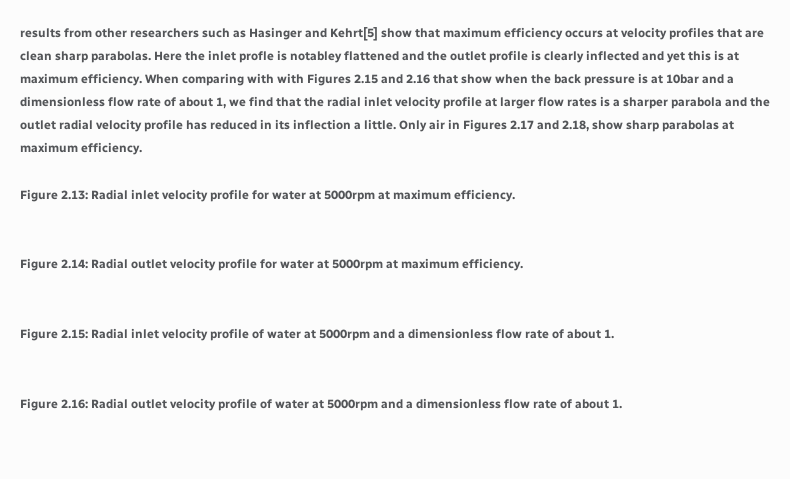results from other researchers such as Hasinger and Kehrt[5] show that maximum efficiency occurs at velocity profiles that are clean sharp parabolas. Here the inlet profle is notabley flattened and the outlet profile is clearly inflected and yet this is at maximum efficiency. When comparing with with Figures 2.15 and 2.16 that show when the back pressure is at 10bar and a dimensionless flow rate of about 1, we find that the radial inlet velocity profile at larger flow rates is a sharper parabola and the outlet radial velocity profile has reduced in its inflection a little. Only air in Figures 2.17 and 2.18, show sharp parabolas at maximum efficiency.

Figure 2.13: Radial inlet velocity profile for water at 5000rpm at maximum efficiency.


Figure 2.14: Radial outlet velocity profile for water at 5000rpm at maximum efficiency.


Figure 2.15: Radial inlet velocity profile of water at 5000rpm and a dimensionless flow rate of about 1.


Figure 2.16: Radial outlet velocity profile of water at 5000rpm and a dimensionless flow rate of about 1.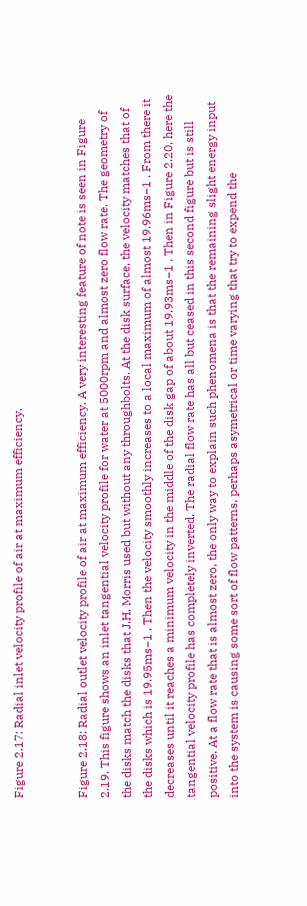Figure 2.17: Radial inlet velocity profile of air at maximum efficiency.


Figure 2.18: Radial outlet velocity profile of air at maximum efficiency. A very interesting feature of note is seen in Figure 2.19. This figure shows an inlet tangential velocity profile for water at 5000rpm and almost zero flow rate. The geometry of the disks match the disks that J.H. Morris used but without any throughbolts. At the disk surface, the velocity matches that of the disks which is 19.95ms−1 . Then the velocity smoothly increases to a local maximum of almost 19.96ms−1 . From there it decreases until it reaches a minimum velocity in the middle of the disk gap of about 19.93ms−1 . Then in Figure 2.20, here the tangential velocity profile has completely inverted. The radial flow rate has all but ceased in this second figure but is still positive. At a flow rate that is almost zero, the only way to explain such phenomena is that the remaining slight energy input into the system is causing some sort of flow patterns, perhaps asymetrical or time varying that try to expend the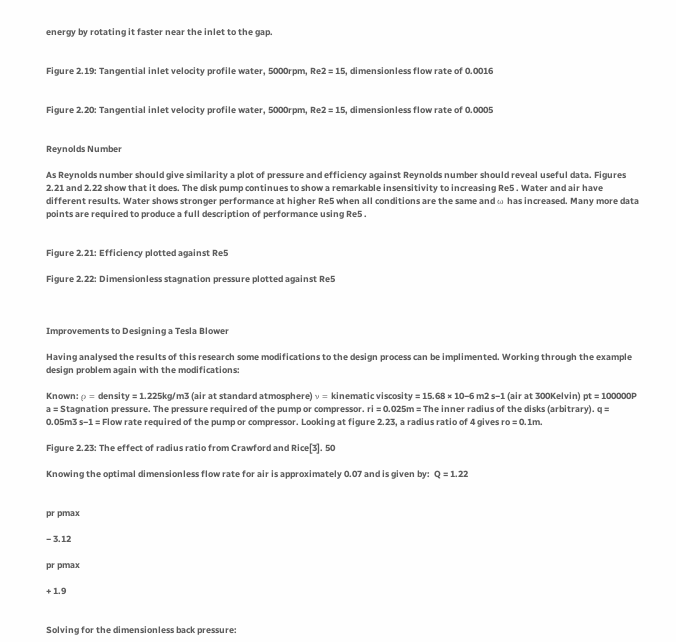energy by rotating it faster near the inlet to the gap.


Figure 2.19: Tangential inlet velocity profile water, 5000rpm, Re2 = 15, dimensionless flow rate of 0.0016


Figure 2.20: Tangential inlet velocity profile water, 5000rpm, Re2 = 15, dimensionless flow rate of 0.0005


Reynolds Number

As Reynolds number should give similarity a plot of pressure and efficiency against Reynolds number should reveal useful data. Figures 2.21 and 2.22 show that it does. The disk pump continues to show a remarkable insensitivity to increasing Re5 . Water and air have different results. Water shows stronger performance at higher Re5 when all conditions are the same and ω has increased. Many more data points are required to produce a full description of performance using Re5 .


Figure 2.21: Efficiency plotted against Re5

Figure 2.22: Dimensionless stagnation pressure plotted against Re5



Improvements to Designing a Tesla Blower

Having analysed the results of this research some modifications to the design process can be implimented. Working through the example design problem again with the modifications:

Known: ρ = density = 1.225kg/m3 (air at standard atmosphere) ν = kinematic viscosity = 15.68 × 10−6 m2 s−1 (air at 300Kelvin) pt = 100000P a = Stagnation pressure. The pressure required of the pump or compressor. ri = 0.025m = The inner radius of the disks (arbitrary). q = 0.05m3 s−1 = Flow rate required of the pump or compressor. Looking at figure 2.23, a radius ratio of 4 gives ro = 0.1m.

Figure 2.23: The effect of radius ratio from Crawford and Rice[3]. 50

Knowing the optimal dimensionless flow rate for air is approximately 0.07 and is given by:  Q = 1.22


pr pmax

− 3.12

pr pmax

+ 1.9


Solving for the dimensionless back pressure: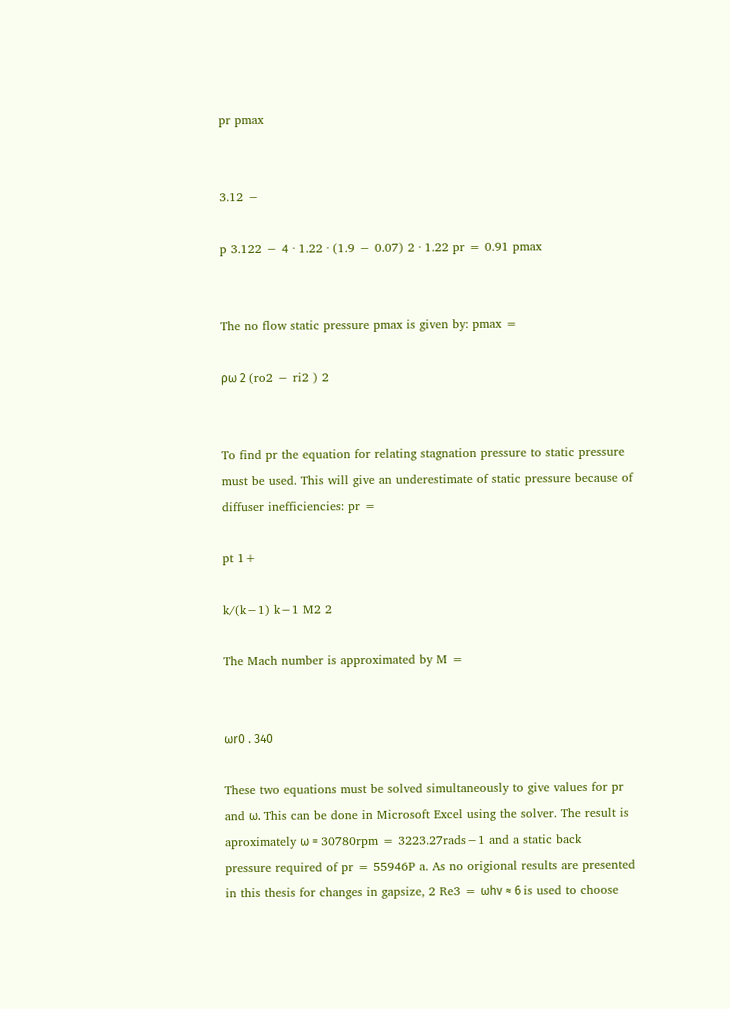pr pmax


3.12 −

p 3.122 − 4 · 1.22 · (1.9 − 0.07) 2 · 1.22 pr = 0.91 pmax


The no flow static pressure pmax is given by: pmax =

ρω 2 (ro2 − ri2 ) 2


To find pr the equation for relating stagnation pressure to static pressure must be used. This will give an underestimate of static pressure because of diffuser inefficiencies: pr =

pt 1+

k/(k−1) k−1 M2 2

The Mach number is approximated by M =


ωr0 . 340

These two equations must be solved simultaneously to give values for pr and ω. This can be done in Microsoft Excel using the solver. The result is aproximately ω = 30780rpm = 3223.27rads−1 and a static back pressure required of pr = 55946P a. As no origional results are presented in this thesis for changes in gapsize, 2 Re3 = ωhν ≈ 6 is used to choose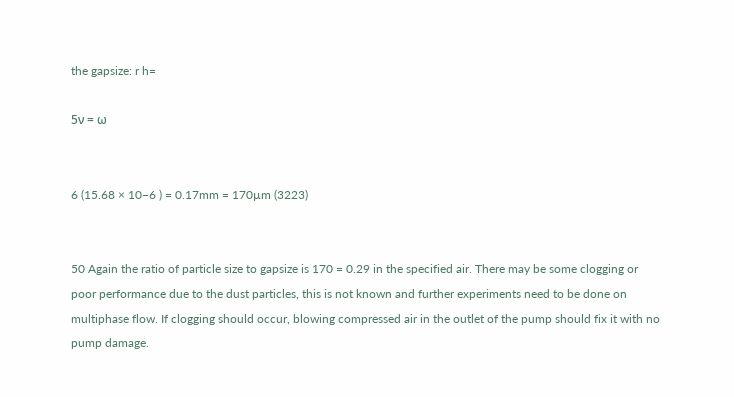the gapsize: r h=

5ν = ω


6 (15.68 × 10−6 ) = 0.17mm = 170µm (3223)


50 Again the ratio of particle size to gapsize is 170 = 0.29 in the specified air. There may be some clogging or poor performance due to the dust particles, this is not known and further experiments need to be done on multiphase flow. If clogging should occur, blowing compressed air in the outlet of the pump should fix it with no pump damage.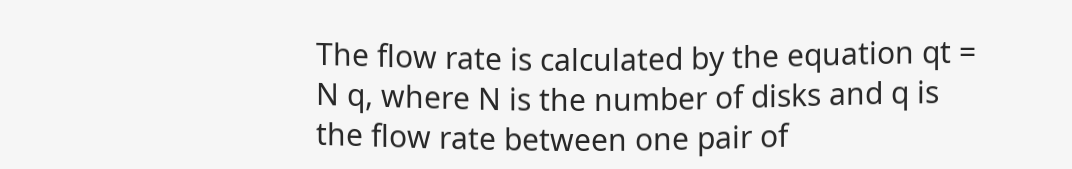The flow rate is calculated by the equation qt = N q, where N is the number of disks and q is the flow rate between one pair of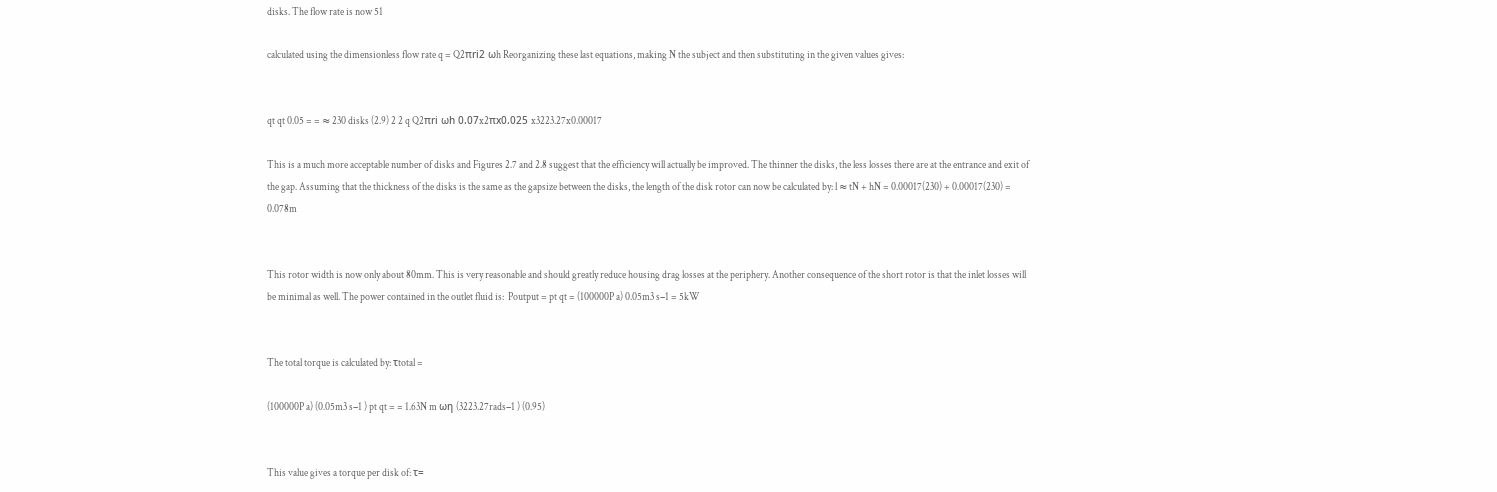disks. The flow rate is now 51

calculated using the dimensionless flow rate q = Q2πri2 ωh Reorganizing these last equations, making N the subject and then substituting in the given values gives:


qt qt 0.05 = = ≈ 230 disks (2.9) 2 2 q Q2πri ωh 0.07x2πx0.025 x3223.27x0.00017

This is a much more acceptable number of disks and Figures 2.7 and 2.8 suggest that the efficiency will actually be improved. The thinner the disks, the less losses there are at the entrance and exit of the gap. Assuming that the thickness of the disks is the same as the gapsize between the disks, the length of the disk rotor can now be calculated by: l ≈ tN + hN = 0.00017(230) + 0.00017(230) = 0.078m


This rotor width is now only about 80mm. This is very reasonable and should greatly reduce housing drag losses at the periphery. Another consequence of the short rotor is that the inlet losses will be minimal as well. The power contained in the outlet fluid is:  Poutput = pt qt = (100000P a) 0.05m3 s−1 = 5kW


The total torque is calculated by: τtotal =

(100000P a) (0.05m3 s−1 ) pt qt = = 1.63N m ωη (3223.27rads−1 ) (0.95)


This value gives a torque per disk of: τ=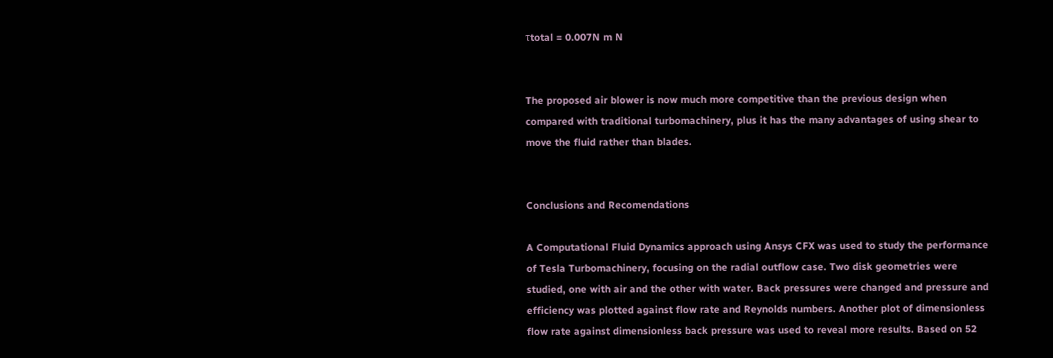τtotal = 0.007N m N


The proposed air blower is now much more competitive than the previous design when compared with traditional turbomachinery, plus it has the many advantages of using shear to move the fluid rather than blades.


Conclusions and Recomendations

A Computational Fluid Dynamics approach using Ansys CFX was used to study the performance of Tesla Turbomachinery, focusing on the radial outflow case. Two disk geometries were studied, one with air and the other with water. Back pressures were changed and pressure and efficiency was plotted against flow rate and Reynolds numbers. Another plot of dimensionless flow rate against dimensionless back pressure was used to reveal more results. Based on 52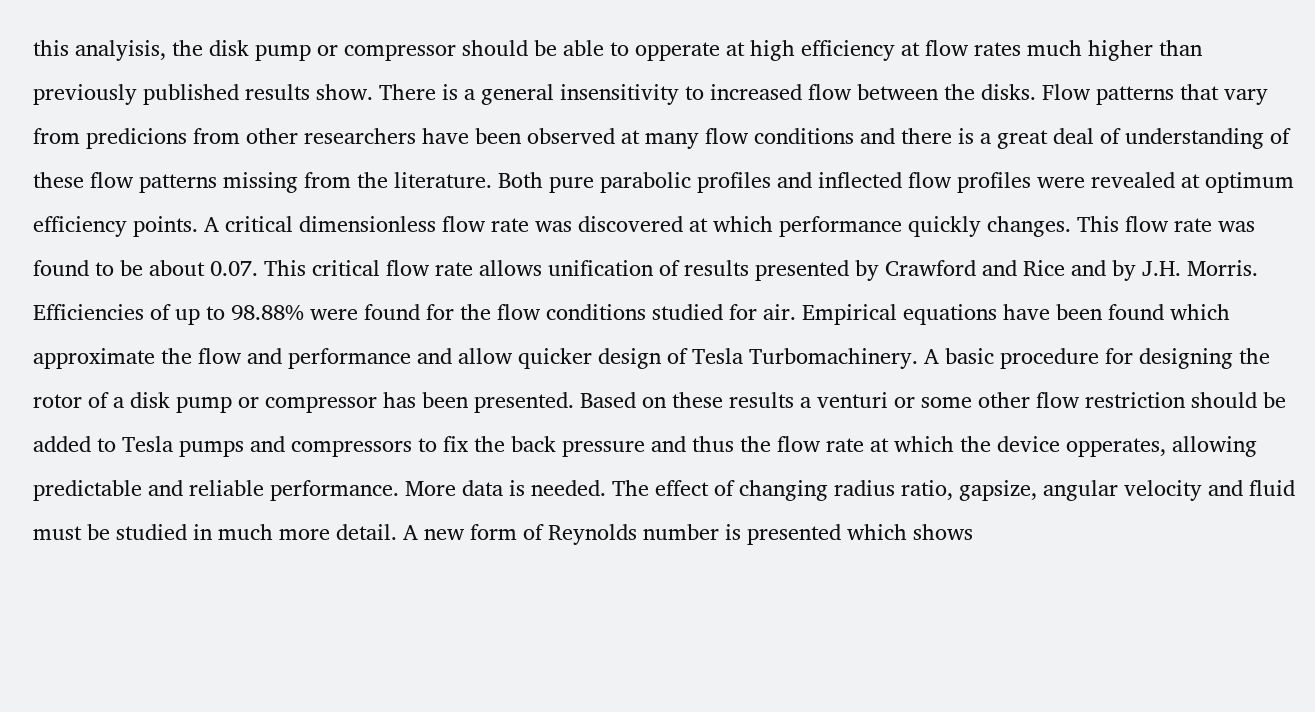this analyisis, the disk pump or compressor should be able to opperate at high efficiency at flow rates much higher than previously published results show. There is a general insensitivity to increased flow between the disks. Flow patterns that vary from predicions from other researchers have been observed at many flow conditions and there is a great deal of understanding of these flow patterns missing from the literature. Both pure parabolic profiles and inflected flow profiles were revealed at optimum efficiency points. A critical dimensionless flow rate was discovered at which performance quickly changes. This flow rate was found to be about 0.07. This critical flow rate allows unification of results presented by Crawford and Rice and by J.H. Morris. Efficiencies of up to 98.88% were found for the flow conditions studied for air. Empirical equations have been found which approximate the flow and performance and allow quicker design of Tesla Turbomachinery. A basic procedure for designing the rotor of a disk pump or compressor has been presented. Based on these results a venturi or some other flow restriction should be added to Tesla pumps and compressors to fix the back pressure and thus the flow rate at which the device opperates, allowing predictable and reliable performance. More data is needed. The effect of changing radius ratio, gapsize, angular velocity and fluid must be studied in much more detail. A new form of Reynolds number is presented which shows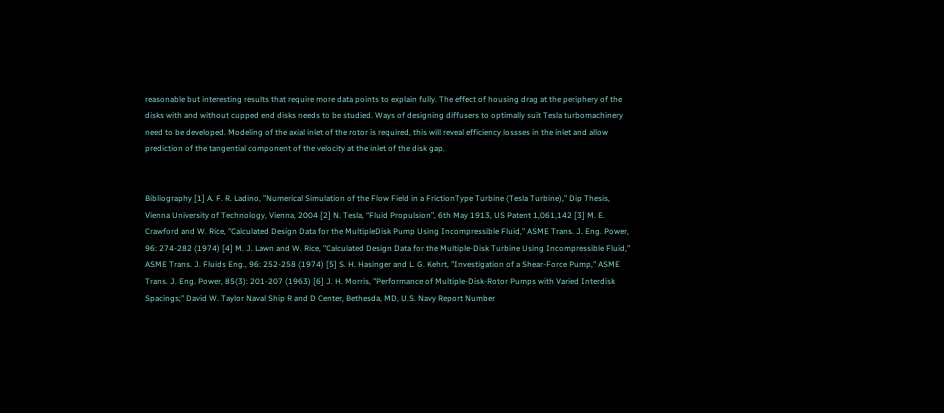reasonable but interesting results that require more data points to explain fully. The effect of housing drag at the periphery of the disks with and without cupped end disks needs to be studied. Ways of designing diffusers to optimally suit Tesla turbomachinery need to be developed. Modeling of the axial inlet of the rotor is required, this will reveal efficiency lossses in the inlet and allow prediction of the tangential component of the velocity at the inlet of the disk gap.


Bibliography [1] A. F. R. Ladino, ”Numerical Simulation of the Flow Field in a FrictionType Turbine (Tesla Turbine),” Dip Thesis, Vienna University of Technology, Vienna, 2004 [2] N. Tesla, “Fluid Propulsion”, 6th May 1913, US Patent 1,061,142 [3] M. E. Crawford and W. Rice, "Calculated Design Data for the MultipleDisk Pump Using Incompressible Fluid," ASME Trans. J. Eng. Power, 96: 274-282 (1974) [4] M. J. Lawn and W. Rice, "Calculated Design Data for the Multiple-Disk Turbine Using Incompressible Fluid," ASME Trans. J. Fluids Eng., 96: 252-258 (1974) [5] S. H. Hasinger and L. G. Kehrt, "Investigation of a Shear-Force Pump," ASME Trans. J. Eng. Power, 85(3): 201-207 (1963) [6] J. H. Morris, "Performance of Multiple-Disk-Rotor Pumps with Varied Interdisk Spacings;" David W. Taylor Naval Ship R and D Center, Bethesda, MD, U.S. Navy Report Number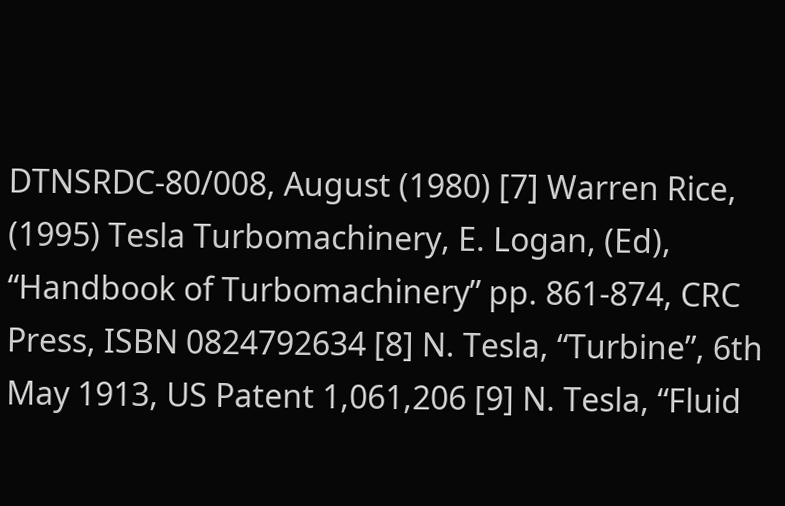DTNSRDC-80/008, August (1980) [7] Warren Rice, (1995) Tesla Turbomachinery, E. Logan, (Ed), “Handbook of Turbomachinery” pp. 861-874, CRC Press, ISBN 0824792634 [8] N. Tesla, “Turbine”, 6th May 1913, US Patent 1,061,206 [9] N. Tesla, “Fluid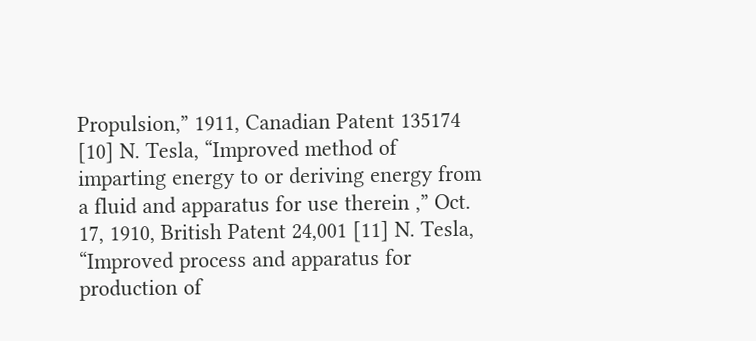Propulsion,” 1911, Canadian Patent 135174 [10] N. Tesla, “Improved method of imparting energy to or deriving energy from a fluid and apparatus for use therein ,” Oct. 17, 1910, British Patent 24,001 [11] N. Tesla, “Improved process and apparatus for production of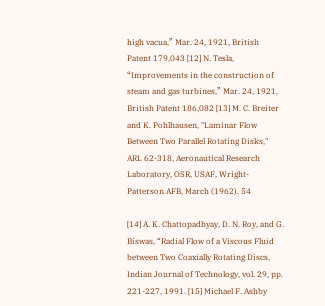high vacua,” Mar. 24, 1921, British Patent 179,043 [12] N. Tesla, “Improvements in the construction of steam and gas turbines,” Mar. 24, 1921, British Patent 186,082 [13] M. C. Breiter and K. Pohlhausen, "Laminar Flow Between Two Parallel Rotating Disks," ARL 62-318, Aeronautical Research Laboratory, OSR, USAF, Wright-Patterson AFB, March (1962). 54

[14] A. K. Chattopadhyay, D. N. Roy, and G. Biswas, “Radial Flow of a Viscous Fluid between Two Coaxially Rotating Discs, Indian Journal of Technology, vol. 29, pp. 221-227, 1991. [15] Michael F. Ashby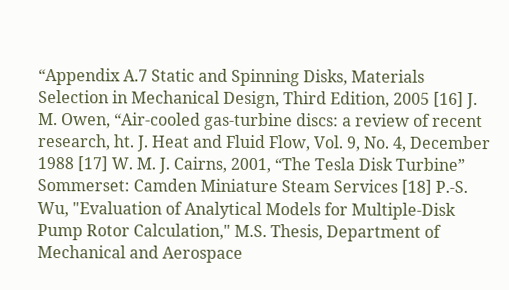“Appendix A.7 Static and Spinning Disks, Materials Selection in Mechanical Design, Third Edition, 2005 [16] J. M. Owen, “Air-cooled gas-turbine discs: a review of recent research, ht. J. Heat and Fluid Flow, Vol. 9, No. 4, December 1988 [17] W. M. J. Cairns, 2001, “The Tesla Disk Turbine” Sommerset: Camden Miniature Steam Services [18] P.-S. Wu, "Evaluation of Analytical Models for Multiple-Disk Pump Rotor Calculation," M.S. Thesis, Department of Mechanical and Aerospace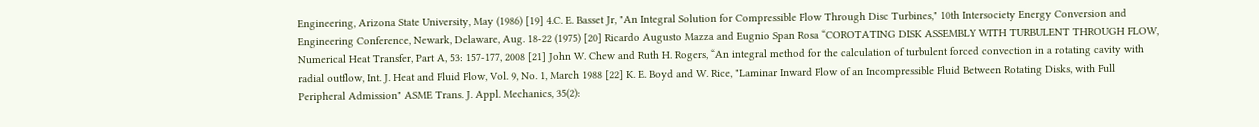Engineering, Arizona State University, May (1986) [19] 4.C. E. Basset Jr, "An Integral Solution for Compressible Flow Through Disc Turbines," 10th Intersociety Energy Conversion and Engineering Conference, Newark, Delaware, Aug. 18-22 (1975) [20] Ricardo Augusto Mazza and Eugnio Span Rosa “COROTATING DISK ASSEMBLY WITH TURBULENT THROUGH FLOW, Numerical Heat Transfer, Part A, 53: 157-177, 2008 [21] John W. Chew and Ruth H. Rogers, “An integral method for the calculation of turbulent forced convection in a rotating cavity with radial outflow, Int. J. Heat and Fluid Flow, Vol. 9, No. 1, March 1988 [22] K. E. Boyd and W. Rice, "Laminar Inward Flow of an Incompressible Fluid Between Rotating Disks, with Full Peripheral Admission" ASME Trans. J. Appl. Mechanics, 35(2):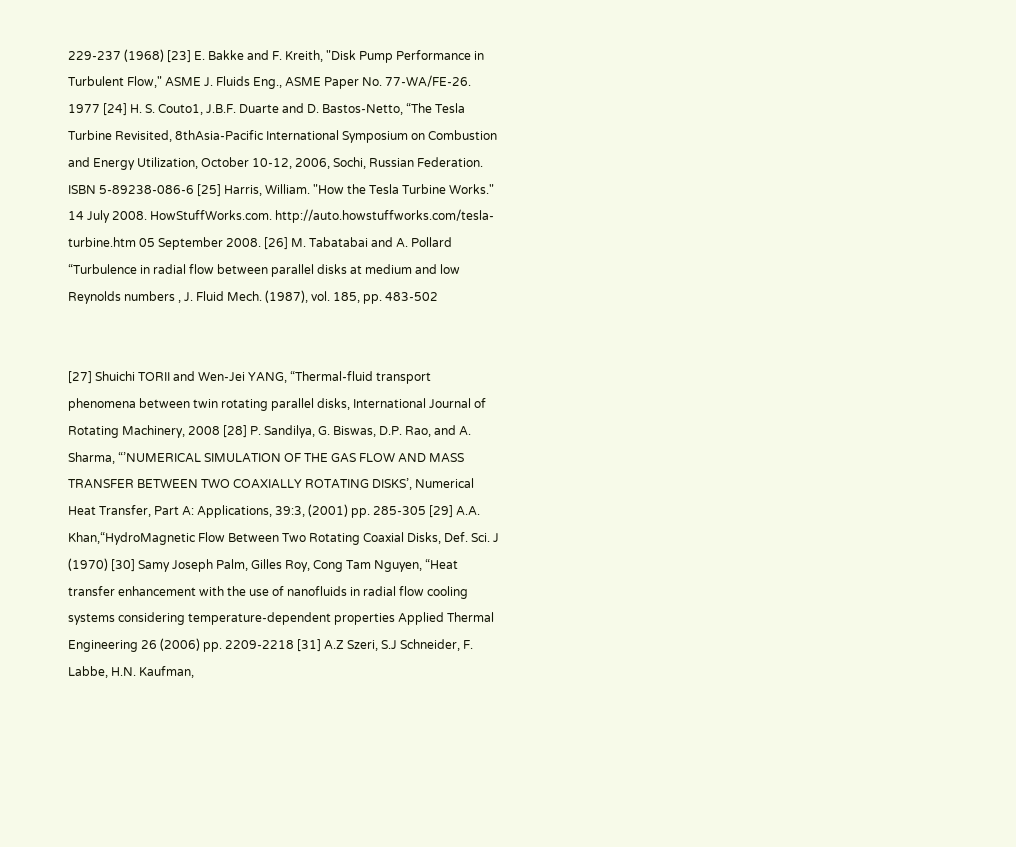229-237 (1968) [23] E. Bakke and F. Kreith, "Disk Pump Performance in Turbulent Flow," ASME J. Fluids Eng., ASME Paper No. 77-WA/FE-26. 1977 [24] H. S. Couto1, J.B.F. Duarte and D. Bastos-Netto, “The Tesla Turbine Revisited, 8thAsia-Pacific International Symposium on Combustion and Energy Utilization, October 10-12, 2006, Sochi, Russian Federation. ISBN 5-89238-086-6 [25] Harris, William. "How the Tesla Turbine Works." 14 July 2008. HowStuffWorks.com. http://auto.howstuffworks.com/tesla-turbine.htm 05 September 2008. [26] M. Tabatabai and A. Pollard “Turbulence in radial flow between parallel disks at medium and low Reynolds numbers , J. Fluid Mech. (1987), vol. 185, pp. 483-502


[27] Shuichi TORII and Wen-Jei YANG, “Thermal-fluid transport phenomena between twin rotating parallel disks, International Journal of Rotating Machinery, 2008 [28] P. Sandilya, G. Biswas, D.P. Rao, and A. Sharma, “’NUMERICAL SIMULATION OF THE GAS FLOW AND MASS TRANSFER BETWEEN TWO COAXIALLY ROTATING DISKS’, Numerical Heat Transfer, Part A: Applications, 39:3, (2001) pp. 285-305 [29] A.A. Khan,“HydroMagnetic Flow Between Two Rotating Coaxial Disks, Def. Sci. J (1970) [30] Samy Joseph Palm, Gilles Roy, Cong Tam Nguyen, “Heat transfer enhancement with the use of nanofluids in radial flow cooling systems considering temperature-dependent properties Applied Thermal Engineering 26 (2006) pp. 2209-2218 [31] A.Z Szeri, S.J Schneider, F. Labbe, H.N. Kaufman,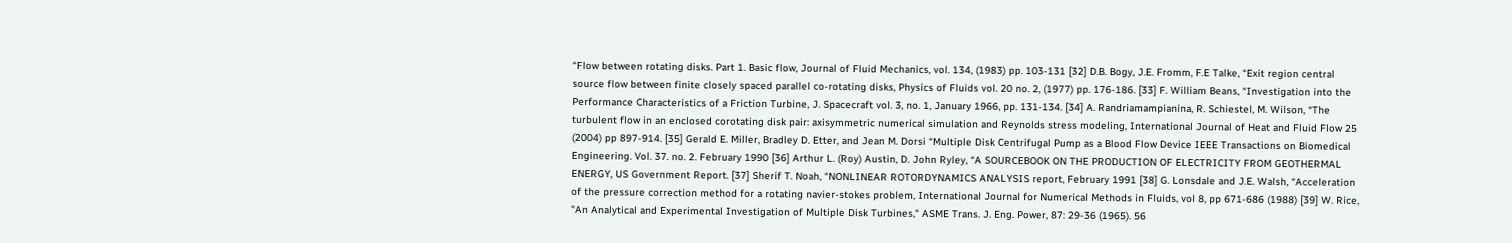“Flow between rotating disks. Part 1. Basic flow, Journal of Fluid Mechanics, vol. 134, (1983) pp. 103-131 [32] D.B. Bogy, J.E. Fromm, F.E Talke, “Exit region central source flow between finite closely spaced parallel co-rotating disks, Physics of Fluids vol. 20 no. 2, (1977) pp. 176-186. [33] F. William Beans, “Investigation into the Performance Characteristics of a Friction Turbine, J. Spacecraft vol. 3, no. 1, January 1966, pp. 131-134. [34] A. Randriamampianina, R. Schiestel, M. Wilson, “The turbulent flow in an enclosed corotating disk pair: axisymmetric numerical simulation and Reynolds stress modeling, International Journal of Heat and Fluid Flow 25 (2004) pp 897-914. [35] Gerald E. Miller, Bradley D. Etter, and Jean M. Dorsi “Multiple Disk Centrifugal Pump as a Blood Flow Device IEEE Transactions on Biomedical Engineering. Vol. 37. no. 2. February 1990 [36] Arthur L. (Roy) Austin, D. John Ryley, “A SOURCEBOOK ON THE PRODUCTION OF ELECTRICITY FROM GEOTHERMAL ENERGY, US Government Report. [37] Sherif T. Noah, “NONLINEAR ROTORDYNAMICS ANALYSIS report, February 1991 [38] G. Lonsdale and J.E. Walsh, “Acceleration of the pressure correction method for a rotating navier-stokes problem, International Journal for Numerical Methods in Fluids, vol 8, pp 671-686 (1988) [39] W. Rice, "An Analytical and Experimental Investigation of Multiple Disk Turbines," ASME Trans. J. Eng. Power, 87: 29-36 (1965). 56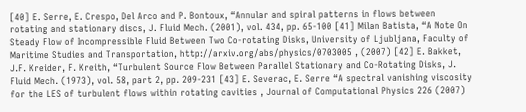[40] E. Serre, E. Crespo, Del Arco and P. Bontoux, “Annular and spiral patterns in flows between rotating and stationary discs, J. Fluid Mech. (2001), vol. 434, pp. 65-100 [41] Milan Batista, “A Note On Steady Flow of Incompressible Fluid Between Two Co-rotating Disks, University of Ljubljana, Faculty of Maritime Studies and Transportation, http://arxiv.org/abs/physics/0703005 , (2007) [42] E. Bakket, J.F. Kreider, F. Kreith, “Turbulent Source Flow Between Parallel Stationary and Co-Rotating Disks, J. Fluid Mech. (1973), vol. 58, part 2, pp. 209-231 [43] E. Severac, E. Serre “A spectral vanishing viscosity for the LES of turbulent flows within rotating cavities , Journal of Computational Physics 226 (2007)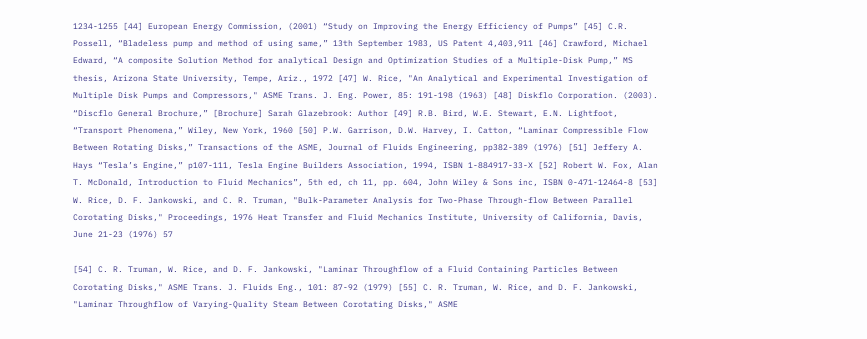1234-1255 [44] European Energy Commission, (2001) “Study on Improving the Energy Efficiency of Pumps” [45] C.R. Possell, “Bladeless pump and method of using same,” 13th September 1983, US Patent 4,403,911 [46] Crawford, Michael Edward, “A composite Solution Method for analytical Design and Optimization Studies of a Multiple-Disk Pump,” MS thesis, Arizona State University, Tempe, Ariz., 1972 [47] W. Rice, "An Analytical and Experimental Investigation of Multiple Disk Pumps and Compressors," ASME Trans. J. Eng. Power, 85: 191-198 (1963) [48] Diskflo Corporation. (2003). “Discflo General Brochure,” [Brochure] Sarah Glazebrook: Author [49] R.B. Bird, W.E. Stewart, E.N. Lightfoot, “Transport Phenomena,” Wiley, New York, 1960 [50] P.W. Garrison, D.W. Harvey, I. Catton, “Laminar Compressible Flow Between Rotating Disks,” Transactions of the ASME, Journal of Fluids Engineering, pp382-389 (1976) [51] Jeffery A. Hays “Tesla’s Engine,” p107-111, Tesla Engine Builders Association, 1994, ISBN 1-884917-33-X [52] Robert W. Fox, Alan T. McDonald, Introduction to Fluid Mechanics”, 5th ed, ch 11, pp. 604, John Wiley & Sons inc, ISBN 0-471-12464-8 [53] W. Rice, D. F. Jankowski, and C. R. Truman, "Bulk-Parameter Analysis for Two-Phase Through-flow Between Parallel Corotating Disks," Proceedings, 1976 Heat Transfer and Fluid Mechanics Institute, University of California, Davis, June 21-23 (1976) 57

[54] C. R. Truman, W. Rice, and D. F. Jankowski, "Laminar Throughflow of a Fluid Containing Particles Between Corotating Disks," ASME Trans. J. Fluids Eng., 101: 87-92 (1979) [55] C. R. Truman, W. Rice, and D. F. Jankowski, "Laminar Throughflow of Varying-Quality Steam Between Corotating Disks," ASME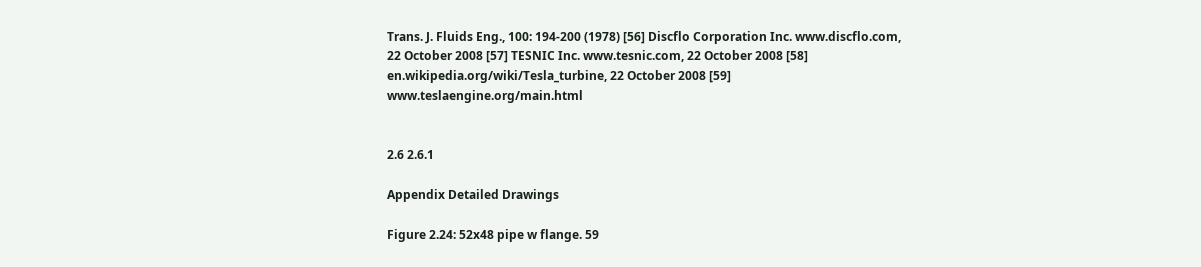Trans. J. Fluids Eng., 100: 194-200 (1978) [56] Discflo Corporation Inc. www.discflo.com, 22 October 2008 [57] TESNIC Inc. www.tesnic.com, 22 October 2008 [58] en.wikipedia.org/wiki/Tesla_turbine, 22 October 2008 [59] www.teslaengine.org/main.html


2.6 2.6.1

Appendix Detailed Drawings

Figure 2.24: 52x48 pipe w flange. 59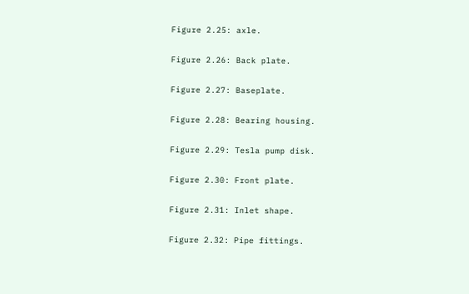Figure 2.25: axle.


Figure 2.26: Back plate.


Figure 2.27: Baseplate.


Figure 2.28: Bearing housing.


Figure 2.29: Tesla pump disk.


Figure 2.30: Front plate.


Figure 2.31: Inlet shape.


Figure 2.32: Pipe fittings.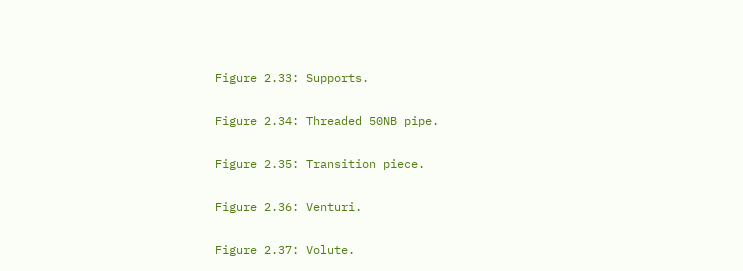Figure 2.33: Supports.


Figure 2.34: Threaded 50NB pipe.


Figure 2.35: Transition piece.


Figure 2.36: Venturi.


Figure 2.37: Volute.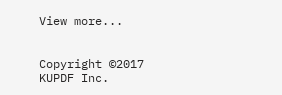View more...


Copyright ©2017 KUPDF Inc.